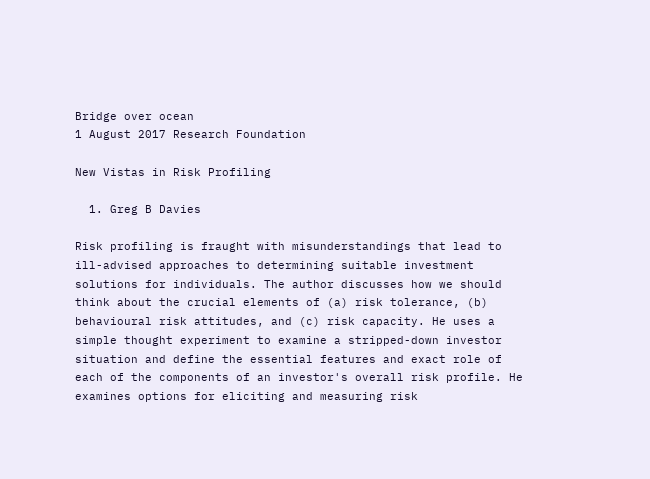Bridge over ocean
1 August 2017 Research Foundation

New Vistas in Risk Profiling

  1. Greg B Davies

Risk profiling is fraught with misunderstandings that lead to ill-advised approaches to determining suitable investment solutions for individuals. The author discusses how we should think about the crucial elements of (a) risk tolerance, (b) behavioural risk attitudes, and (c) risk capacity. He uses a simple thought experiment to examine a stripped-down investor situation and define the essential features and exact role of each of the components of an investor's overall risk profile. He examines options for eliciting and measuring risk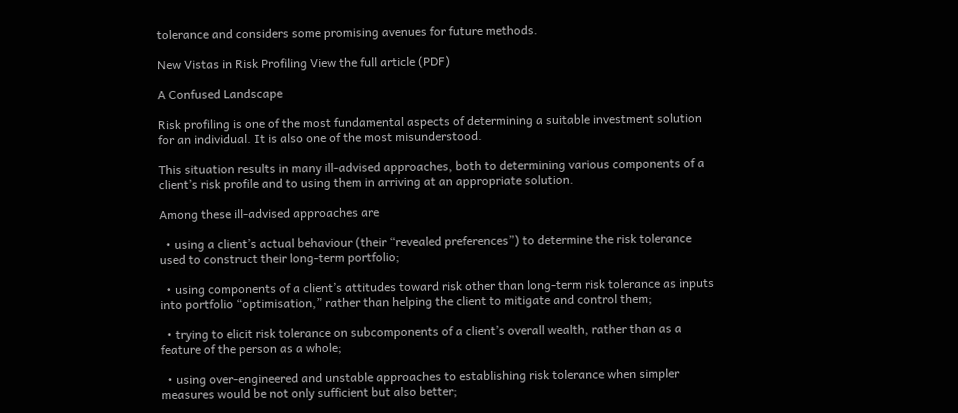tolerance and considers some promising avenues for future methods.

New Vistas in Risk Profiling View the full article (PDF)

A Confused Landscape

Risk profiling is one of the most fundamental aspects of determining a suitable investment solution for an individual. It is also one of the most misunderstood.

This situation results in many ill-advised approaches, both to determining various components of a client’s risk profile and to using them in arriving at an appropriate solution.

Among these ill-advised approaches are

  • using a client’s actual behaviour (their “revealed preferences”) to determine the risk tolerance used to construct their long-term portfolio;

  • using components of a client’s attitudes toward risk other than long-term risk tolerance as inputs into portfolio “optimisation,” rather than helping the client to mitigate and control them;

  • trying to elicit risk tolerance on subcomponents of a client’s overall wealth, rather than as a feature of the person as a whole;

  • using over-engineered and unstable approaches to establishing risk tolerance when simpler measures would be not only sufficient but also better;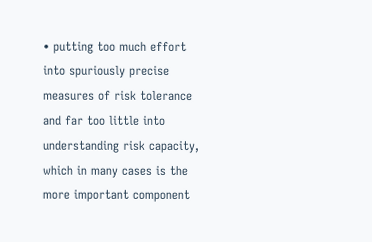• putting too much effort into spuriously precise measures of risk tolerance and far too little into understanding risk capacity, which in many cases is the more important component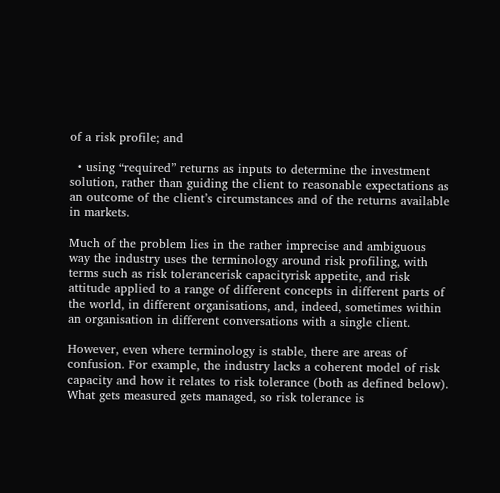of a risk profile; and

  • using “required” returns as inputs to determine the investment solution, rather than guiding the client to reasonable expectations as an outcome of the client’s circumstances and of the returns available in markets.

Much of the problem lies in the rather imprecise and ambiguous way the industry uses the terminology around risk profiling, with terms such as risk tolerancerisk capacityrisk appetite, and risk attitude applied to a range of different concepts in different parts of the world, in different organisations, and, indeed, sometimes within an organisation in different conversations with a single client.

However, even where terminology is stable, there are areas of confusion. For example, the industry lacks a coherent model of risk capacity and how it relates to risk tolerance (both as defined below). What gets measured gets managed, so risk tolerance is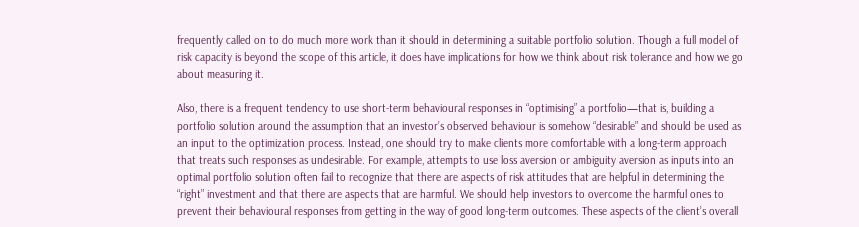frequently called on to do much more work than it should in determining a suitable portfolio solution. Though a full model of risk capacity is beyond the scope of this article, it does have implications for how we think about risk tolerance and how we go about measuring it.

Also, there is a frequent tendency to use short-term behavioural responses in “optimising” a portfolio—that is, building a portfolio solution around the assumption that an investor’s observed behaviour is somehow “desirable” and should be used as an input to the optimization process. Instead, one should try to make clients more comfortable with a long-term approach that treats such responses as undesirable. For example, attempts to use loss aversion or ambiguity aversion as inputs into an optimal portfolio solution often fail to recognize that there are aspects of risk attitudes that are helpful in determining the “right” investment and that there are aspects that are harmful. We should help investors to overcome the harmful ones to prevent their behavioural responses from getting in the way of good long-term outcomes. These aspects of the client’s overall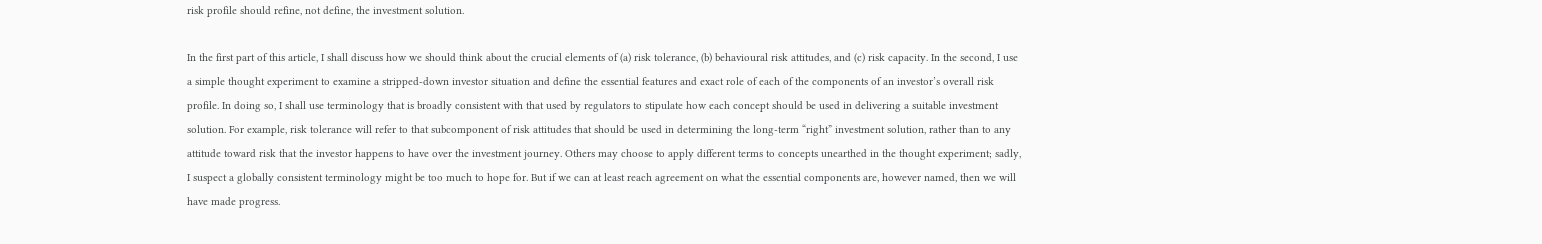risk profile should refine, not define, the investment solution.

In the first part of this article, I shall discuss how we should think about the crucial elements of (a) risk tolerance, (b) behavioural risk attitudes, and (c) risk capacity. In the second, I use a simple thought experiment to examine a stripped-down investor situation and define the essential features and exact role of each of the components of an investor’s overall risk profile. In doing so, I shall use terminology that is broadly consistent with that used by regulators to stipulate how each concept should be used in delivering a suitable investment solution. For example, risk tolerance will refer to that subcomponent of risk attitudes that should be used in determining the long-term “right” investment solution, rather than to any attitude toward risk that the investor happens to have over the investment journey. Others may choose to apply different terms to concepts unearthed in the thought experiment; sadly, I suspect a globally consistent terminology might be too much to hope for. But if we can at least reach agreement on what the essential components are, however named, then we will have made progress.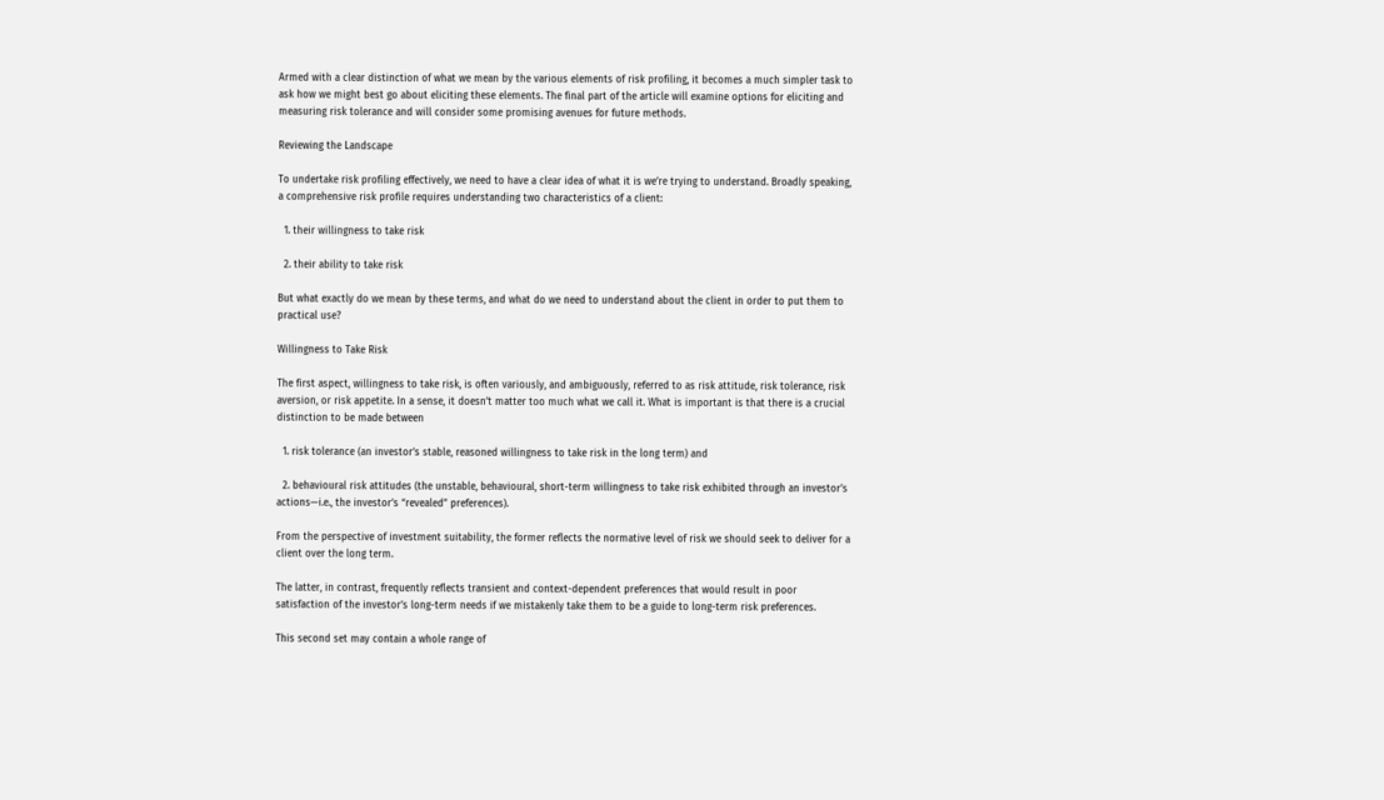Armed with a clear distinction of what we mean by the various elements of risk profiling, it becomes a much simpler task to ask how we might best go about eliciting these elements. The final part of the article will examine options for eliciting and measuring risk tolerance and will consider some promising avenues for future methods.

Reviewing the Landscape

To undertake risk profiling effectively, we need to have a clear idea of what it is we’re trying to understand. Broadly speaking, a comprehensive risk profile requires understanding two characteristics of a client:

  1. their willingness to take risk

  2. their ability to take risk

But what exactly do we mean by these terms, and what do we need to understand about the client in order to put them to practical use?

Willingness to Take Risk

The first aspect, willingness to take risk, is often variously, and ambiguously, referred to as risk attitude, risk tolerance, risk aversion, or risk appetite. In a sense, it doesn’t matter too much what we call it. What is important is that there is a crucial distinction to be made between

  1. risk tolerance (an investor’s stable, reasoned willingness to take risk in the long term) and

  2. behavioural risk attitudes (the unstable, behavioural, short-term willingness to take risk exhibited through an investor’s actions—i.e., the investor’s “revealed” preferences).

From the perspective of investment suitability, the former reflects the normative level of risk we should seek to deliver for a client over the long term.

The latter, in contrast, frequently reflects transient and context-dependent preferences that would result in poor satisfaction of the investor’s long-term needs if we mistakenly take them to be a guide to long-term risk preferences.

This second set may contain a whole range of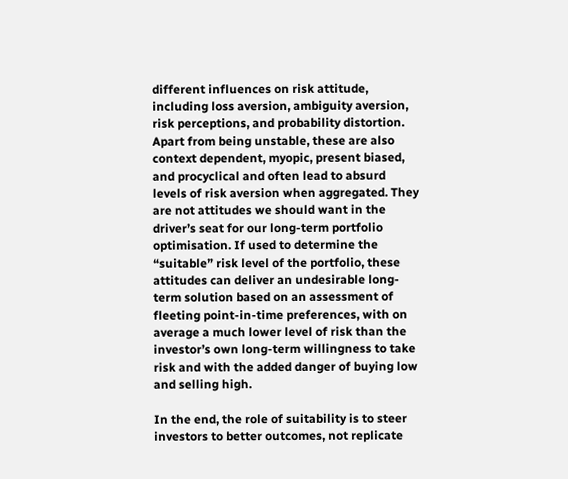different influences on risk attitude, including loss aversion, ambiguity aversion, risk perceptions, and probability distortion. Apart from being unstable, these are also context dependent, myopic, present biased, and procyclical and often lead to absurd levels of risk aversion when aggregated. They are not attitudes we should want in the driver’s seat for our long-term portfolio optimisation. If used to determine the “suitable” risk level of the portfolio, these attitudes can deliver an undesirable long-term solution based on an assessment of fleeting point-in-time preferences, with on average a much lower level of risk than the investor’s own long-term willingness to take risk and with the added danger of buying low and selling high.

In the end, the role of suitability is to steer investors to better outcomes, not replicate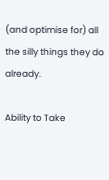(and optimise for) all the silly things they do already.

Ability to Take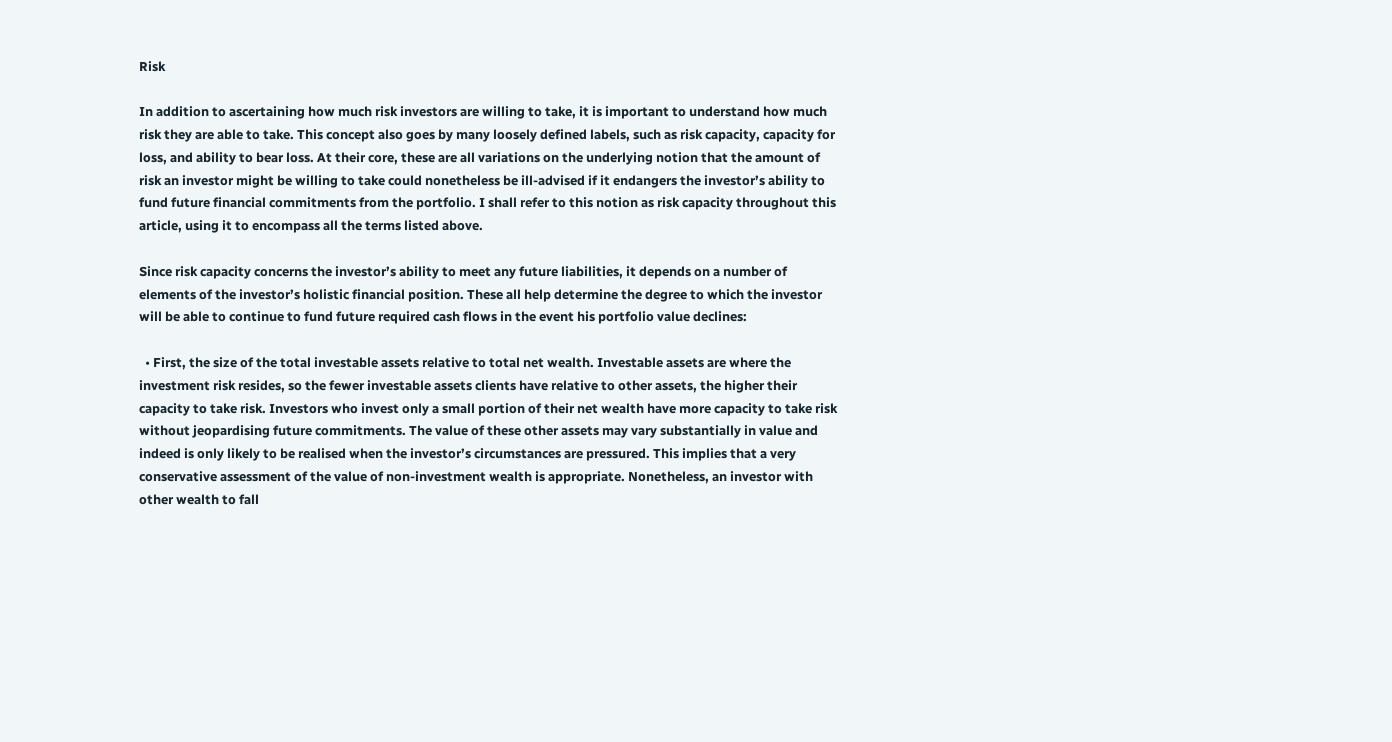Risk

In addition to ascertaining how much risk investors are willing to take, it is important to understand how much risk they are able to take. This concept also goes by many loosely defined labels, such as risk capacity, capacity for loss, and ability to bear loss. At their core, these are all variations on the underlying notion that the amount of risk an investor might be willing to take could nonetheless be ill-advised if it endangers the investor’s ability to fund future financial commitments from the portfolio. I shall refer to this notion as risk capacity throughout this article, using it to encompass all the terms listed above.

Since risk capacity concerns the investor’s ability to meet any future liabilities, it depends on a number of elements of the investor’s holistic financial position. These all help determine the degree to which the investor will be able to continue to fund future required cash flows in the event his portfolio value declines:

  • First, the size of the total investable assets relative to total net wealth. Investable assets are where the investment risk resides, so the fewer investable assets clients have relative to other assets, the higher their capacity to take risk. Investors who invest only a small portion of their net wealth have more capacity to take risk without jeopardising future commitments. The value of these other assets may vary substantially in value and indeed is only likely to be realised when the investor’s circumstances are pressured. This implies that a very conservative assessment of the value of non-investment wealth is appropriate. Nonetheless, an investor with other wealth to fall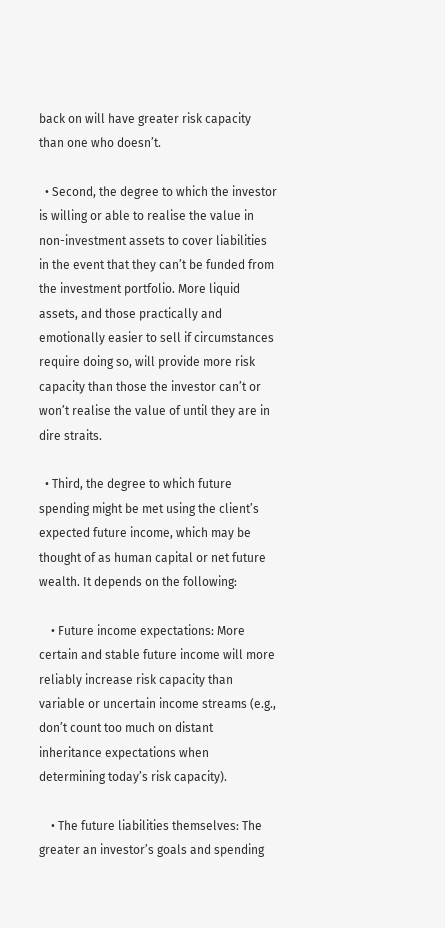back on will have greater risk capacity than one who doesn’t.

  • Second, the degree to which the investor is willing or able to realise the value in non-investment assets to cover liabilities in the event that they can’t be funded from the investment portfolio. More liquid assets, and those practically and emotionally easier to sell if circumstances require doing so, will provide more risk capacity than those the investor can’t or won’t realise the value of until they are in dire straits.

  • Third, the degree to which future spending might be met using the client’s expected future income, which may be thought of as human capital or net future wealth. It depends on the following:

    • Future income expectations: More certain and stable future income will more reliably increase risk capacity than variable or uncertain income streams (e.g., don’t count too much on distant inheritance expectations when determining today’s risk capacity).

    • The future liabilities themselves: The greater an investor’s goals and spending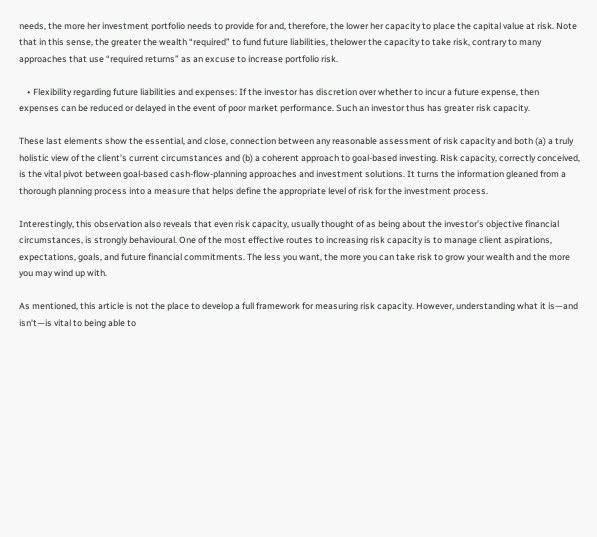needs, the more her investment portfolio needs to provide for and, therefore, the lower her capacity to place the capital value at risk. Note that in this sense, the greater the wealth “required” to fund future liabilities, thelower the capacity to take risk, contrary to many approaches that use “required returns” as an excuse to increase portfolio risk.

    • Flexibility regarding future liabilities and expenses: If the investor has discretion over whether to incur a future expense, then expenses can be reduced or delayed in the event of poor market performance. Such an investor thus has greater risk capacity.

These last elements show the essential, and close, connection between any reasonable assessment of risk capacity and both (a) a truly holistic view of the client’s current circumstances and (b) a coherent approach to goal-based investing. Risk capacity, correctly conceived, is the vital pivot between goal-based cash-flow-planning approaches and investment solutions. It turns the information gleaned from a thorough planning process into a measure that helps define the appropriate level of risk for the investment process.

Interestingly, this observation also reveals that even risk capacity, usually thought of as being about the investor’s objective financial circumstances, is strongly behavioural. One of the most effective routes to increasing risk capacity is to manage client aspirations, expectations, goals, and future financial commitments. The less you want, the more you can take risk to grow your wealth and the more you may wind up with.

As mentioned, this article is not the place to develop a full framework for measuring risk capacity. However, understanding what it is—and isn’t—is vital to being able to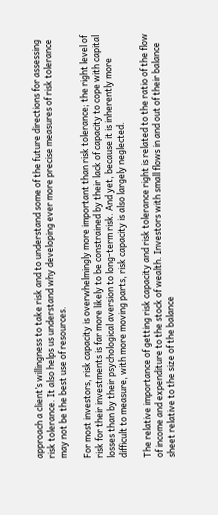approach a client’s willingness to take risk and to understand some of the future directions for assessing risk tolerance. It also helps us understand why developing ever more precise measures of risk tolerance may not be the best use of resources.

For most investors, risk capacity is overwhelmingly more important than risk tolerance; the right level of risk for their investments is far more likely to be constrained by their lack of capacity to cope with capital losses than by their psychological aversion to long-term risk. And yet, because it is inherently more difficult to measure, with more moving parts, risk capacity is also largely neglected.

The relative importance of getting risk capacity and risk tolerance right is related to the ratio of the flow of income and expenditure to the stock of wealth. Investors with small flows in and out of their balance sheet relative to the size of the balance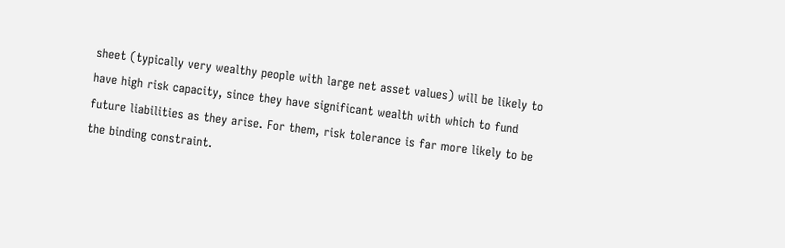sheet (typically very wealthy people with large net asset values) will be likely to have high risk capacity, since they have significant wealth with which to fund future liabilities as they arise. For them, risk tolerance is far more likely to be the binding constraint.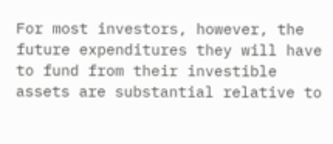For most investors, however, the future expenditures they will have to fund from their investible assets are substantial relative to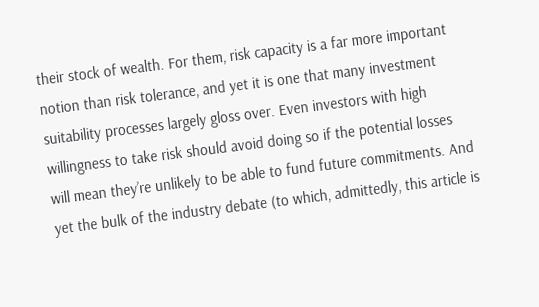their stock of wealth. For them, risk capacity is a far more important notion than risk tolerance, and yet it is one that many investment suitability processes largely gloss over. Even investors with high willingness to take risk should avoid doing so if the potential losses will mean they’re unlikely to be able to fund future commitments. And yet the bulk of the industry debate (to which, admittedly, this article is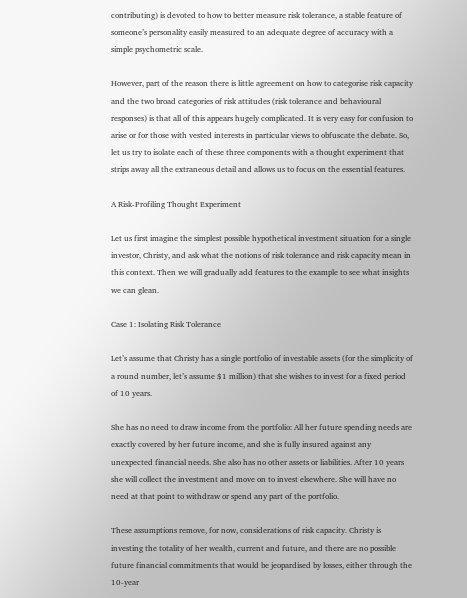contributing) is devoted to how to better measure risk tolerance, a stable feature of someone’s personality easily measured to an adequate degree of accuracy with a simple psychometric scale.

However, part of the reason there is little agreement on how to categorise risk capacity and the two broad categories of risk attitudes (risk tolerance and behavioural responses) is that all of this appears hugely complicated. It is very easy for confusion to arise or for those with vested interests in particular views to obfuscate the debate. So, let us try to isolate each of these three components with a thought experiment that strips away all the extraneous detail and allows us to focus on the essential features.

A Risk-Profiling Thought Experiment

Let us first imagine the simplest possible hypothetical investment situation for a single investor, Christy, and ask what the notions of risk tolerance and risk capacity mean in this context. Then we will gradually add features to the example to see what insights we can glean.

Case 1: Isolating Risk Tolerance

Let’s assume that Christy has a single portfolio of investable assets (for the simplicity of a round number, let’s assume $1 million) that she wishes to invest for a fixed period of 10 years.

She has no need to draw income from the portfolio: All her future spending needs are exactly covered by her future income, and she is fully insured against any unexpected financial needs. She also has no other assets or liabilities. After 10 years she will collect the investment and move on to invest elsewhere. She will have no need at that point to withdraw or spend any part of the portfolio.

These assumptions remove, for now, considerations of risk capacity. Christy is investing the totality of her wealth, current and future, and there are no possible future financial commitments that would be jeopardised by losses, either through the 10-year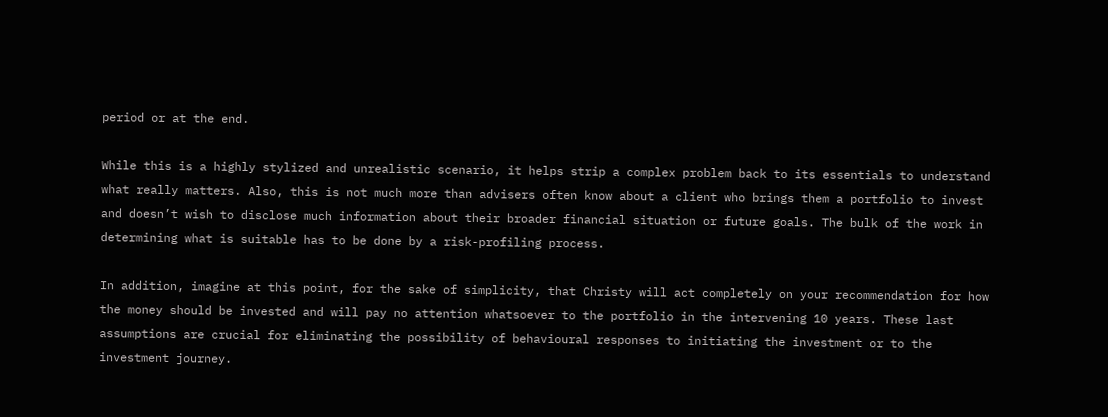period or at the end.

While this is a highly stylized and unrealistic scenario, it helps strip a complex problem back to its essentials to understand what really matters. Also, this is not much more than advisers often know about a client who brings them a portfolio to invest and doesn’t wish to disclose much information about their broader financial situation or future goals. The bulk of the work in determining what is suitable has to be done by a risk-profiling process.

In addition, imagine at this point, for the sake of simplicity, that Christy will act completely on your recommendation for how the money should be invested and will pay no attention whatsoever to the portfolio in the intervening 10 years. These last assumptions are crucial for eliminating the possibility of behavioural responses to initiating the investment or to the investment journey.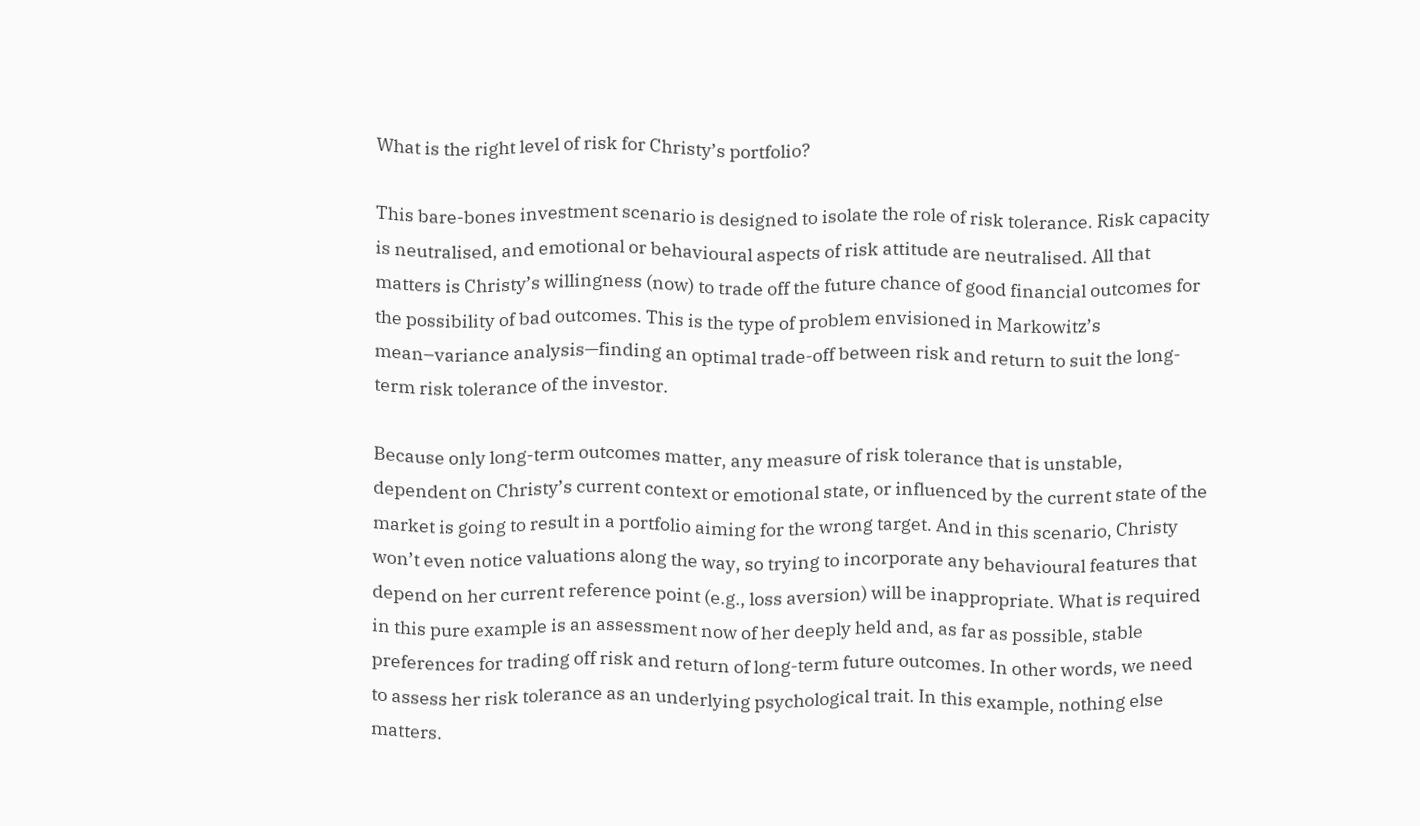What is the right level of risk for Christy’s portfolio?

This bare-bones investment scenario is designed to isolate the role of risk tolerance. Risk capacity is neutralised, and emotional or behavioural aspects of risk attitude are neutralised. All that matters is Christy’s willingness (now) to trade off the future chance of good financial outcomes for the possibility of bad outcomes. This is the type of problem envisioned in Markowitz’s mean–variance analysis—finding an optimal trade-off between risk and return to suit the long-term risk tolerance of the investor.

Because only long-term outcomes matter, any measure of risk tolerance that is unstable, dependent on Christy’s current context or emotional state, or influenced by the current state of the market is going to result in a portfolio aiming for the wrong target. And in this scenario, Christy won’t even notice valuations along the way, so trying to incorporate any behavioural features that depend on her current reference point (e.g., loss aversion) will be inappropriate. What is required in this pure example is an assessment now of her deeply held and, as far as possible, stable preferences for trading off risk and return of long-term future outcomes. In other words, we need to assess her risk tolerance as an underlying psychological trait. In this example, nothing else matters.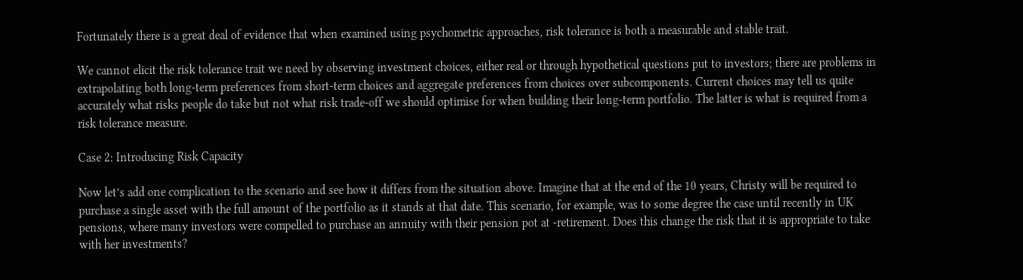Fortunately there is a great deal of evidence that when examined using psychometric approaches, risk tolerance is both a measurable and stable trait.

We cannot elicit the risk tolerance trait we need by observing investment choices, either real or through hypothetical questions put to investors; there are problems in extrapolating both long-term preferences from short-term choices and aggregate preferences from choices over subcomponents. Current choices may tell us quite accurately what risks people do take but not what risk trade-off we should optimise for when building their long-term portfolio. The latter is what is required from a risk tolerance measure.

Case 2: Introducing Risk Capacity

Now let’s add one complication to the scenario and see how it differs from the situation above. Imagine that at the end of the 10 years, Christy will be required to purchase a single asset with the full amount of the portfolio as it stands at that date. This scenario, for example, was to some degree the case until recently in UK pensions, where many investors were compelled to purchase an annuity with their pension pot at -retirement. Does this change the risk that it is appropriate to take with her investments?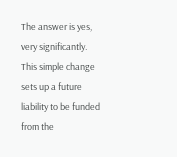The answer is yes, very significantly. This simple change sets up a future liability to be funded from the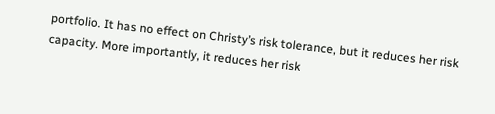portfolio. It has no effect on Christy’s risk tolerance, but it reduces her risk capacity. More importantly, it reduces her risk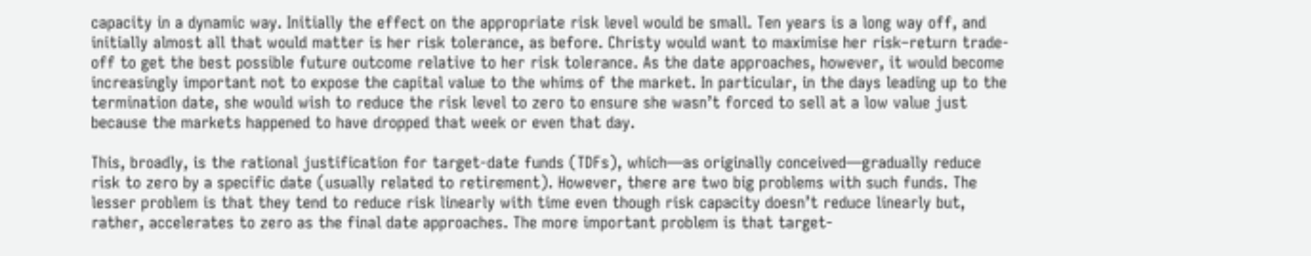capacity in a dynamic way. Initially the effect on the appropriate risk level would be small. Ten years is a long way off, and initially almost all that would matter is her risk tolerance, as before. Christy would want to maximise her risk–return trade-off to get the best possible future outcome relative to her risk tolerance. As the date approaches, however, it would become increasingly important not to expose the capital value to the whims of the market. In particular, in the days leading up to the termination date, she would wish to reduce the risk level to zero to ensure she wasn’t forced to sell at a low value just because the markets happened to have dropped that week or even that day.

This, broadly, is the rational justification for target-date funds (TDFs), which—as originally conceived—gradually reduce risk to zero by a specific date (usually related to retirement). However, there are two big problems with such funds. The lesser problem is that they tend to reduce risk linearly with time even though risk capacity doesn’t reduce linearly but, rather, accelerates to zero as the final date approaches. The more important problem is that target-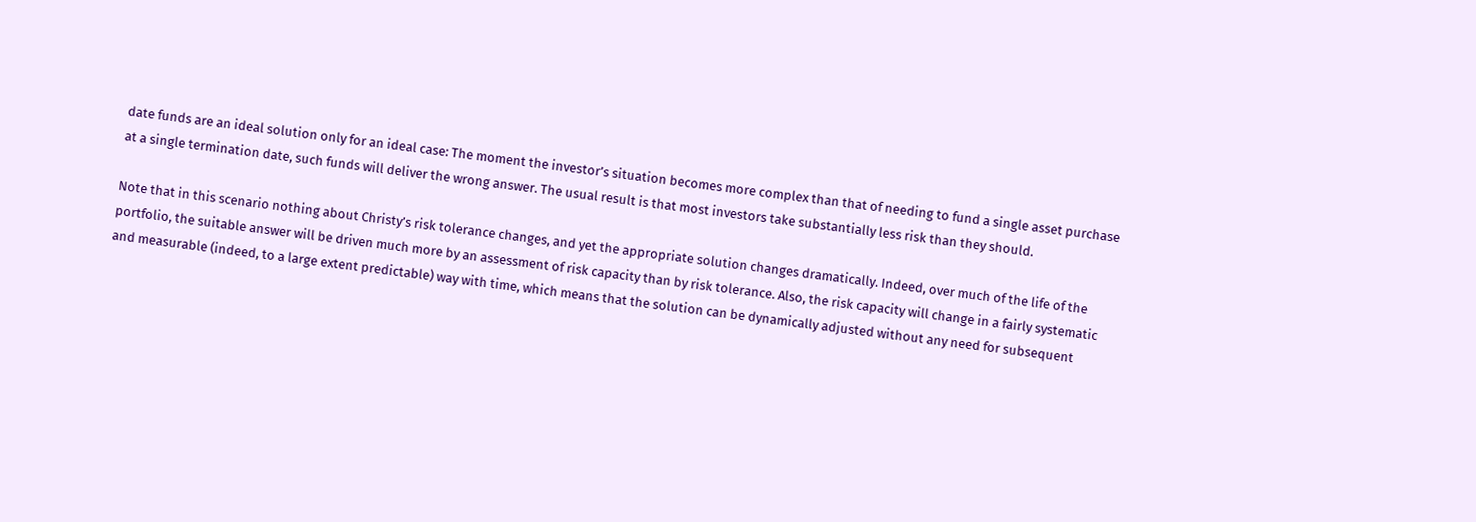date funds are an ideal solution only for an ideal case: The moment the investor’s situation becomes more complex than that of needing to fund a single asset purchase at a single termination date, such funds will deliver the wrong answer. The usual result is that most investors take substantially less risk than they should.

Note that in this scenario nothing about Christy’s risk tolerance changes, and yet the appropriate solution changes dramatically. Indeed, over much of the life of the portfolio, the suitable answer will be driven much more by an assessment of risk capacity than by risk tolerance. Also, the risk capacity will change in a fairly systematic and measurable (indeed, to a large extent predictable) way with time, which means that the solution can be dynamically adjusted without any need for subsequent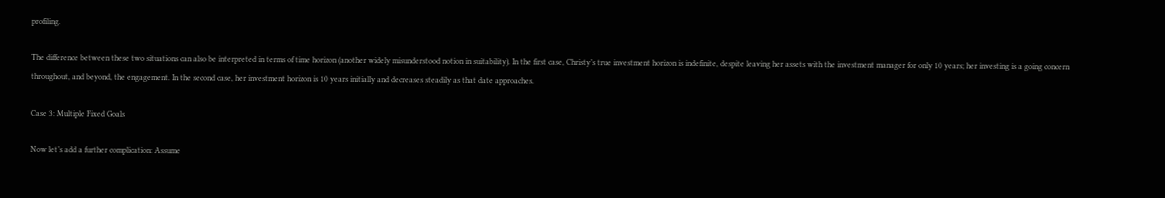profiling.

The difference between these two situations can also be interpreted in terms of time horizon (another widely misunderstood notion in suitability). In the first case, Christy’s true investment horizon is indefinite, despite leaving her assets with the investment manager for only 10 years; her investing is a going concern throughout, and beyond, the engagement. In the second case, her investment horizon is 10 years initially and decreases steadily as that date approaches.

Case 3: Multiple Fixed Goals

Now let’s add a further complication: Assume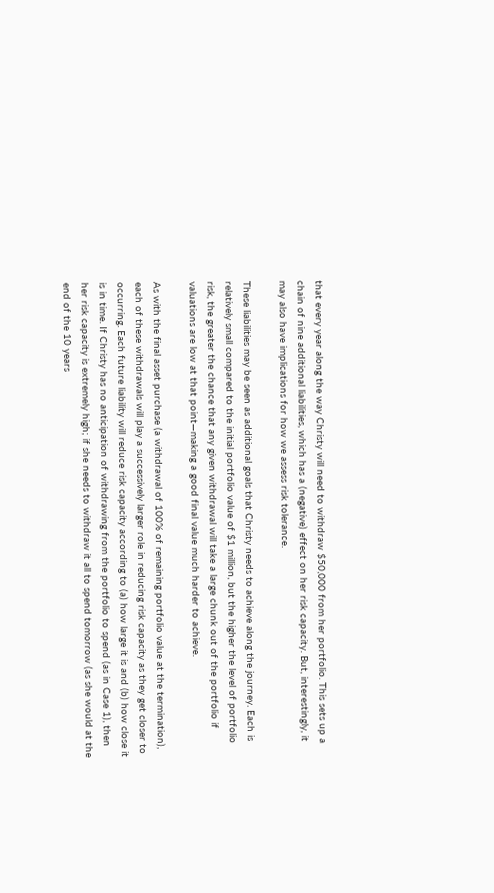that every year along the way Christy will need to withdraw $50,000 from her portfolio. This sets up a chain of nine additional liabilities, which has a (negative) effect on her risk capacity. But, interestingly, it may also have implications for how we assess risk tolerance.

These liabilities may be seen as additional goals that Christy needs to achieve along the journey. Each is relatively small compared to the initial portfolio value of $1 million, but the higher the level of portfolio risk, the greater the chance that any given withdrawal will take a large chunk out of the portfolio if valuations are low at that point—making a good final value much harder to achieve.

As with the final asset purchase (a withdrawal of 100% of remaining portfolio value at the termination), each of these withdrawals will play a successively larger role in reducing risk capacity as they get closer to occurring. Each future liability will reduce risk capacity according to (a) how large it is and (b) how close it is in time. If Christy has no anticipation of withdrawing from the portfolio to spend (as in Case 1), then her risk capacity is extremely high; if she needs to withdraw it all to spend tomorrow (as she would at the end of the 10 years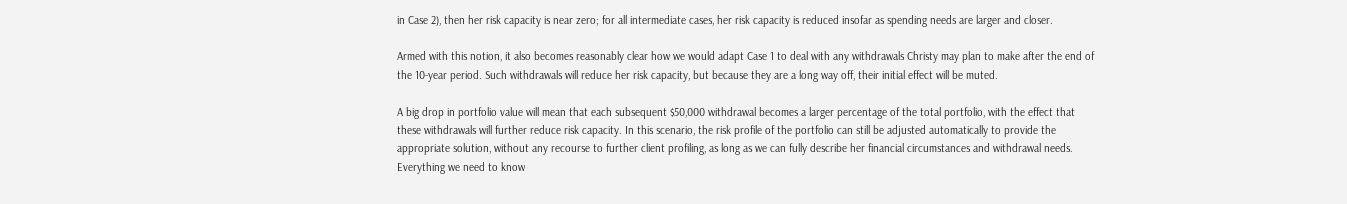in Case 2), then her risk capacity is near zero; for all intermediate cases, her risk capacity is reduced insofar as spending needs are larger and closer.

Armed with this notion, it also becomes reasonably clear how we would adapt Case 1 to deal with any withdrawals Christy may plan to make after the end of the 10-year period. Such withdrawals will reduce her risk capacity, but because they are a long way off, their initial effect will be muted.

A big drop in portfolio value will mean that each subsequent $50,000 withdrawal becomes a larger percentage of the total portfolio, with the effect that these withdrawals will further reduce risk capacity. In this scenario, the risk profile of the portfolio can still be adjusted automatically to provide the appropriate solution, without any recourse to further client profiling, as long as we can fully describe her financial circumstances and withdrawal needs. Everything we need to know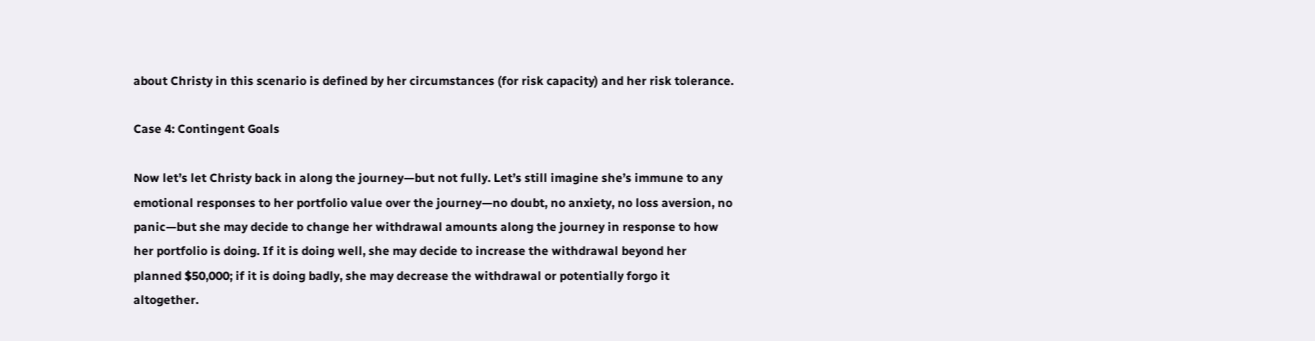about Christy in this scenario is defined by her circumstances (for risk capacity) and her risk tolerance.

Case 4: Contingent Goals

Now let’s let Christy back in along the journey—but not fully. Let’s still imagine she’s immune to any emotional responses to her portfolio value over the journey—no doubt, no anxiety, no loss aversion, no panic—but she may decide to change her withdrawal amounts along the journey in response to how her portfolio is doing. If it is doing well, she may decide to increase the withdrawal beyond her planned $50,000; if it is doing badly, she may decrease the withdrawal or potentially forgo it altogether.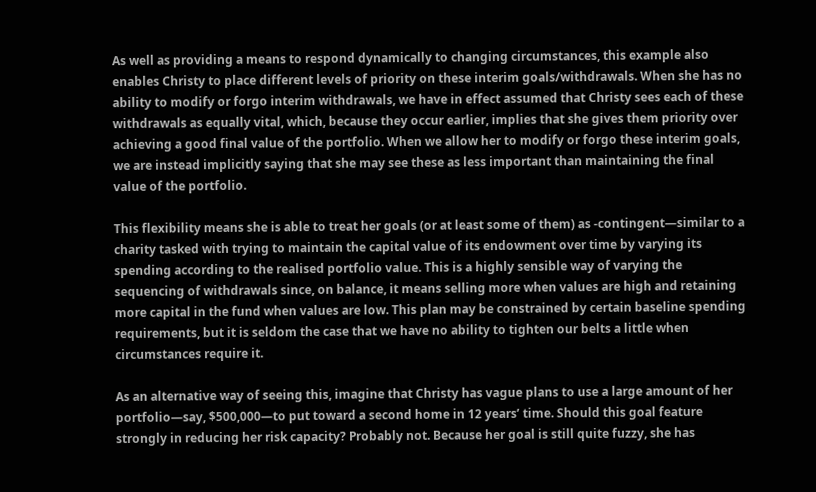As well as providing a means to respond dynamically to changing circumstances, this example also enables Christy to place different levels of priority on these interim goals/withdrawals. When she has no ability to modify or forgo interim withdrawals, we have in effect assumed that Christy sees each of these withdrawals as equally vital, which, because they occur earlier, implies that she gives them priority over achieving a good final value of the portfolio. When we allow her to modify or forgo these interim goals, we are instead implicitly saying that she may see these as less important than maintaining the final value of the portfolio.

This flexibility means she is able to treat her goals (or at least some of them) as -contingent—similar to a charity tasked with trying to maintain the capital value of its endowment over time by varying its spending according to the realised portfolio value. This is a highly sensible way of varying the sequencing of withdrawals since, on balance, it means selling more when values are high and retaining more capital in the fund when values are low. This plan may be constrained by certain baseline spending requirements, but it is seldom the case that we have no ability to tighten our belts a little when circumstances require it.

As an alternative way of seeing this, imagine that Christy has vague plans to use a large amount of her portfolio—say, $500,000—to put toward a second home in 12 years’ time. Should this goal feature strongly in reducing her risk capacity? Probably not. Because her goal is still quite fuzzy, she has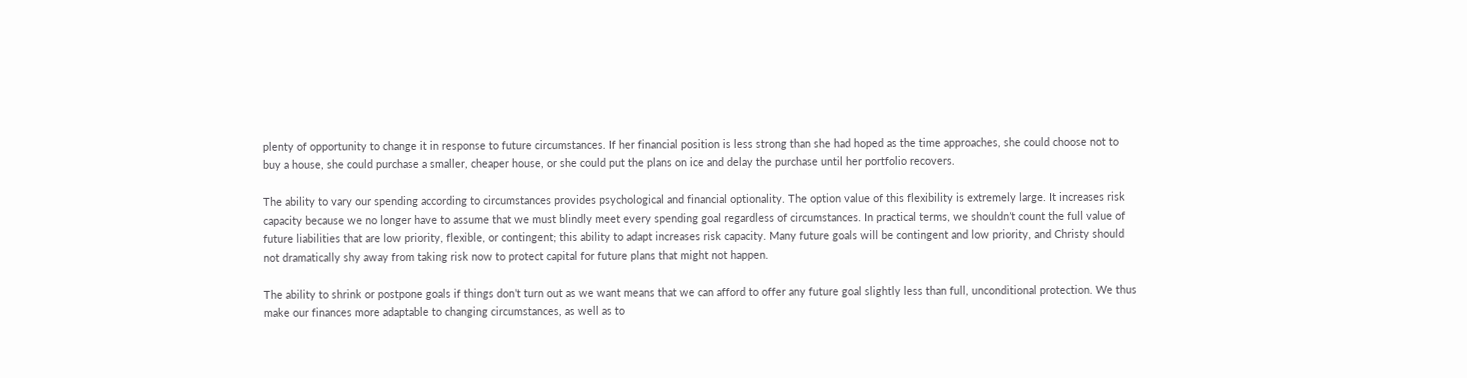plenty of opportunity to change it in response to future circumstances. If her financial position is less strong than she had hoped as the time approaches, she could choose not to buy a house, she could purchase a smaller, cheaper house, or she could put the plans on ice and delay the purchase until her portfolio recovers.

The ability to vary our spending according to circumstances provides psychological and financial optionality. The option value of this flexibility is extremely large. It increases risk capacity because we no longer have to assume that we must blindly meet every spending goal regardless of circumstances. In practical terms, we shouldn’t count the full value of future liabilities that are low priority, flexible, or contingent; this ability to adapt increases risk capacity. Many future goals will be contingent and low priority, and Christy should not dramatically shy away from taking risk now to protect capital for future plans that might not happen.

The ability to shrink or postpone goals if things don’t turn out as we want means that we can afford to offer any future goal slightly less than full, unconditional protection. We thus make our finances more adaptable to changing circumstances, as well as to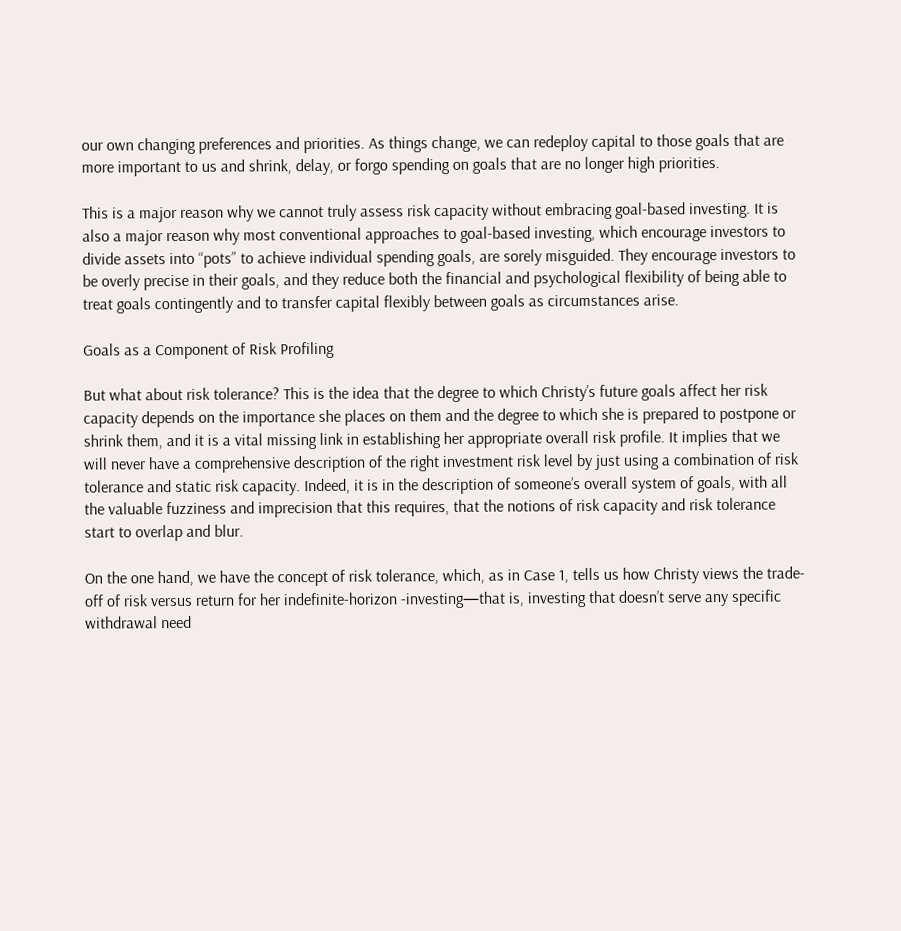our own changing preferences and priorities. As things change, we can redeploy capital to those goals that are more important to us and shrink, delay, or forgo spending on goals that are no longer high priorities.

This is a major reason why we cannot truly assess risk capacity without embracing goal-based investing. It is also a major reason why most conventional approaches to goal-based investing, which encourage investors to divide assets into “pots” to achieve individual spending goals, are sorely misguided. They encourage investors to be overly precise in their goals, and they reduce both the financial and psychological flexibility of being able to treat goals contingently and to transfer capital flexibly between goals as circumstances arise.

Goals as a Component of Risk Profiling

But what about risk tolerance? This is the idea that the degree to which Christy’s future goals affect her risk capacity depends on the importance she places on them and the degree to which she is prepared to postpone or shrink them, and it is a vital missing link in establishing her appropriate overall risk profile. It implies that we will never have a comprehensive description of the right investment risk level by just using a combination of risk tolerance and static risk capacity. Indeed, it is in the description of someone’s overall system of goals, with all the valuable fuzziness and imprecision that this requires, that the notions of risk capacity and risk tolerance start to overlap and blur.

On the one hand, we have the concept of risk tolerance, which, as in Case 1, tells us how Christy views the trade-off of risk versus return for her indefinite-horizon -investing—that is, investing that doesn’t serve any specific withdrawal need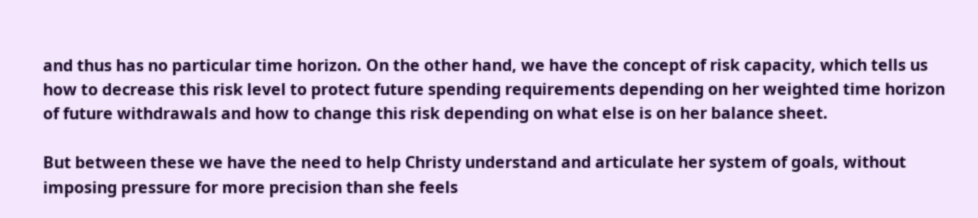and thus has no particular time horizon. On the other hand, we have the concept of risk capacity, which tells us how to decrease this risk level to protect future spending requirements depending on her weighted time horizon of future withdrawals and how to change this risk depending on what else is on her balance sheet.

But between these we have the need to help Christy understand and articulate her system of goals, without imposing pressure for more precision than she feels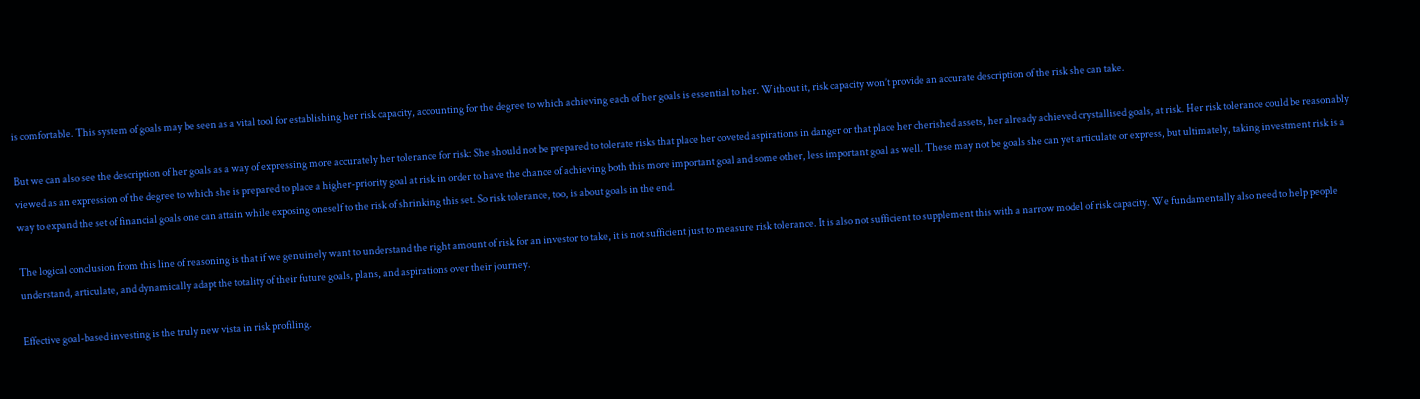is comfortable. This system of goals may be seen as a vital tool for establishing her risk capacity, accounting for the degree to which achieving each of her goals is essential to her. Without it, risk capacity won’t provide an accurate description of the risk she can take.

But we can also see the description of her goals as a way of expressing more accurately her tolerance for risk: She should not be prepared to tolerate risks that place her coveted aspirations in danger or that place her cherished assets, her already achieved crystallised goals, at risk. Her risk tolerance could be reasonably viewed as an expression of the degree to which she is prepared to place a higher-priority goal at risk in order to have the chance of achieving both this more important goal and some other, less important goal as well. These may not be goals she can yet articulate or express, but ultimately, taking investment risk is a way to expand the set of financial goals one can attain while exposing oneself to the risk of shrinking this set. So risk tolerance, too, is about goals in the end.

The logical conclusion from this line of reasoning is that if we genuinely want to understand the right amount of risk for an investor to take, it is not sufficient just to measure risk tolerance. It is also not sufficient to supplement this with a narrow model of risk capacity. We fundamentally also need to help people understand, articulate, and dynamically adapt the totality of their future goals, plans, and aspirations over their journey.

Effective goal-based investing is the truly new vista in risk profiling.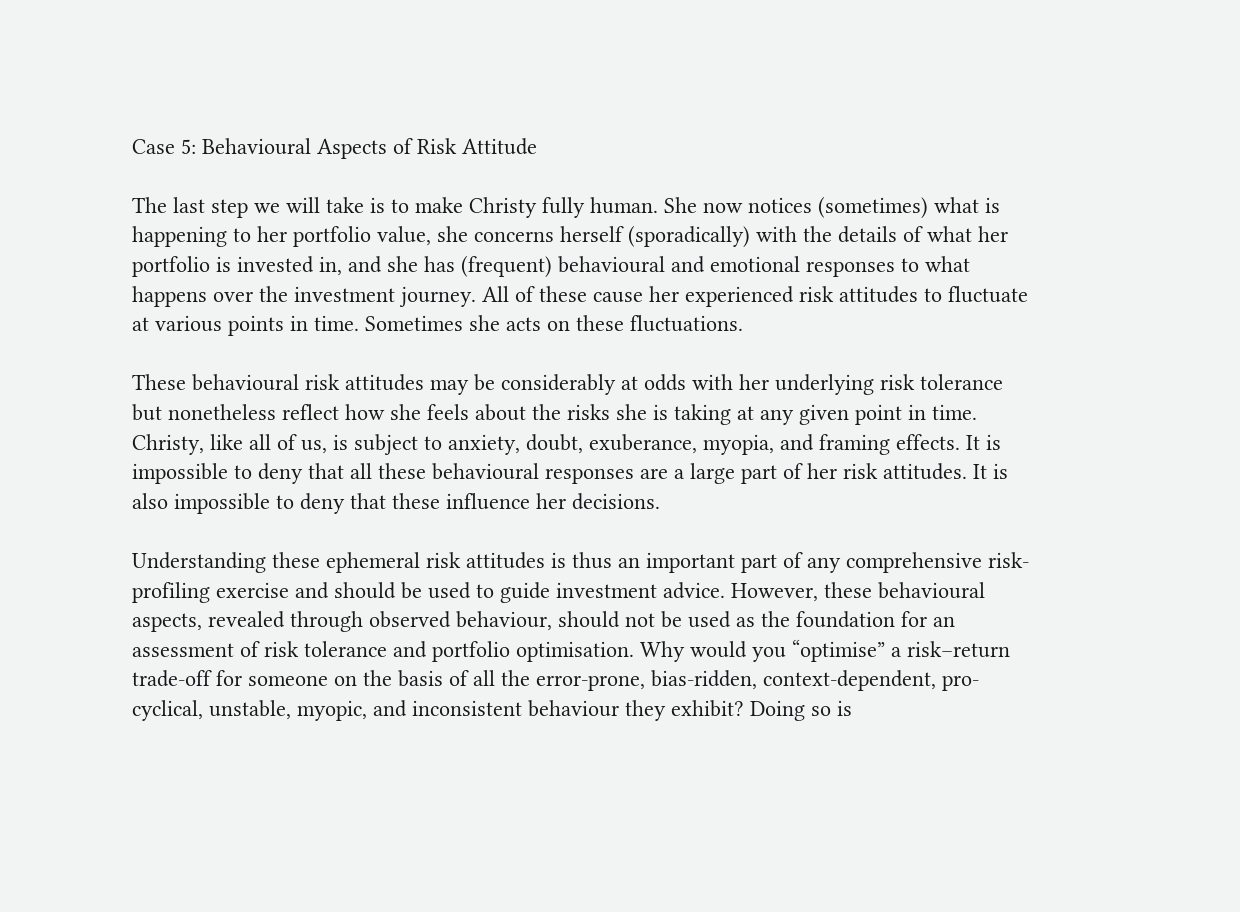Case 5: Behavioural Aspects of Risk Attitude

The last step we will take is to make Christy fully human. She now notices (sometimes) what is happening to her portfolio value, she concerns herself (sporadically) with the details of what her portfolio is invested in, and she has (frequent) behavioural and emotional responses to what happens over the investment journey. All of these cause her experienced risk attitudes to fluctuate at various points in time. Sometimes she acts on these fluctuations.

These behavioural risk attitudes may be considerably at odds with her underlying risk tolerance but nonetheless reflect how she feels about the risks she is taking at any given point in time. Christy, like all of us, is subject to anxiety, doubt, exuberance, myopia, and framing effects. It is impossible to deny that all these behavioural responses are a large part of her risk attitudes. It is also impossible to deny that these influence her decisions.

Understanding these ephemeral risk attitudes is thus an important part of any comprehensive risk-profiling exercise and should be used to guide investment advice. However, these behavioural aspects, revealed through observed behaviour, should not be used as the foundation for an assessment of risk tolerance and portfolio optimisation. Why would you “optimise” a risk–return trade-off for someone on the basis of all the error-prone, bias-ridden, context-dependent, pro-cyclical, unstable, myopic, and inconsistent behaviour they exhibit? Doing so is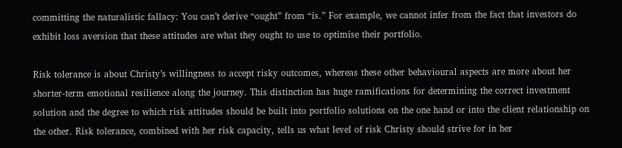committing the naturalistic fallacy: You can’t derive “ought” from “is.” For example, we cannot infer from the fact that investors do exhibit loss aversion that these attitudes are what they ought to use to optimise their portfolio.

Risk tolerance is about Christy’s willingness to accept risky outcomes, whereas these other behavioural aspects are more about her shorter-term emotional resilience along the journey. This distinction has huge ramifications for determining the correct investment solution and the degree to which risk attitudes should be built into portfolio solutions on the one hand or into the client relationship on the other. Risk tolerance, combined with her risk capacity, tells us what level of risk Christy should strive for in her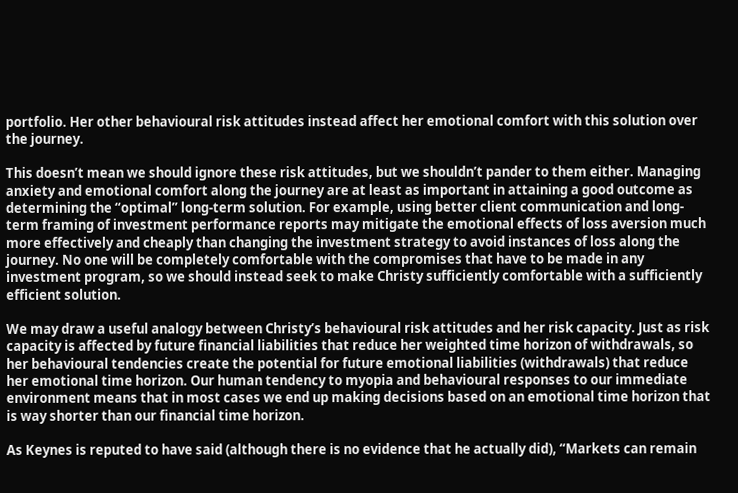portfolio. Her other behavioural risk attitudes instead affect her emotional comfort with this solution over the journey.

This doesn’t mean we should ignore these risk attitudes, but we shouldn’t pander to them either. Managing anxiety and emotional comfort along the journey are at least as important in attaining a good outcome as determining the “optimal” long-term solution. For example, using better client communication and long-term framing of investment performance reports may mitigate the emotional effects of loss aversion much more effectively and cheaply than changing the investment strategy to avoid instances of loss along the journey. No one will be completely comfortable with the compromises that have to be made in any investment program, so we should instead seek to make Christy sufficiently comfortable with a sufficiently efficient solution.

We may draw a useful analogy between Christy’s behavioural risk attitudes and her risk capacity. Just as risk capacity is affected by future financial liabilities that reduce her weighted time horizon of withdrawals, so her behavioural tendencies create the potential for future emotional liabilities (withdrawals) that reduce her emotional time horizon. Our human tendency to myopia and behavioural responses to our immediate environment means that in most cases we end up making decisions based on an emotional time horizon that is way shorter than our financial time horizon.

As Keynes is reputed to have said (although there is no evidence that he actually did), “Markets can remain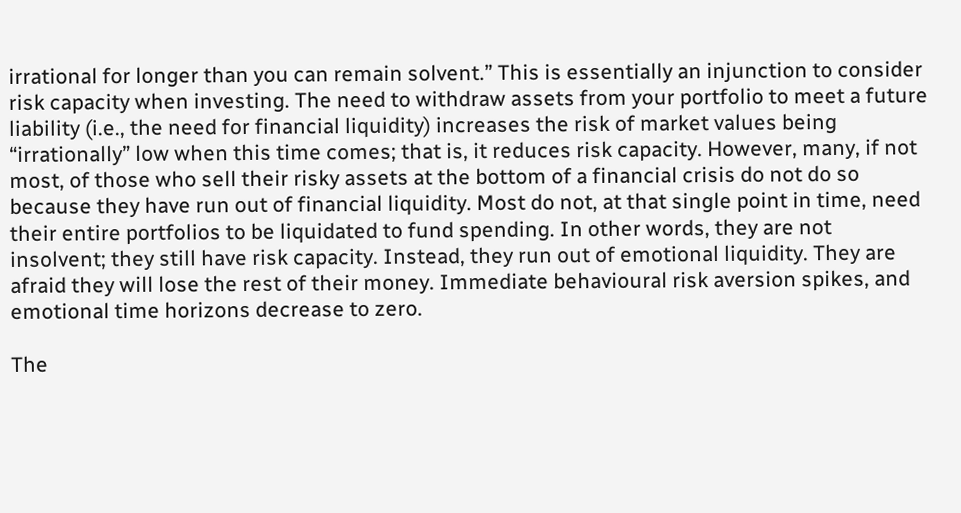irrational for longer than you can remain solvent.” This is essentially an injunction to consider risk capacity when investing. The need to withdraw assets from your portfolio to meet a future liability (i.e., the need for financial liquidity) increases the risk of market values being “irrationally” low when this time comes; that is, it reduces risk capacity. However, many, if not most, of those who sell their risky assets at the bottom of a financial crisis do not do so because they have run out of financial liquidity. Most do not, at that single point in time, need their entire portfolios to be liquidated to fund spending. In other words, they are not insolvent; they still have risk capacity. Instead, they run out of emotional liquidity. They are afraid they will lose the rest of their money. Immediate behavioural risk aversion spikes, and emotional time horizons decrease to zero.

The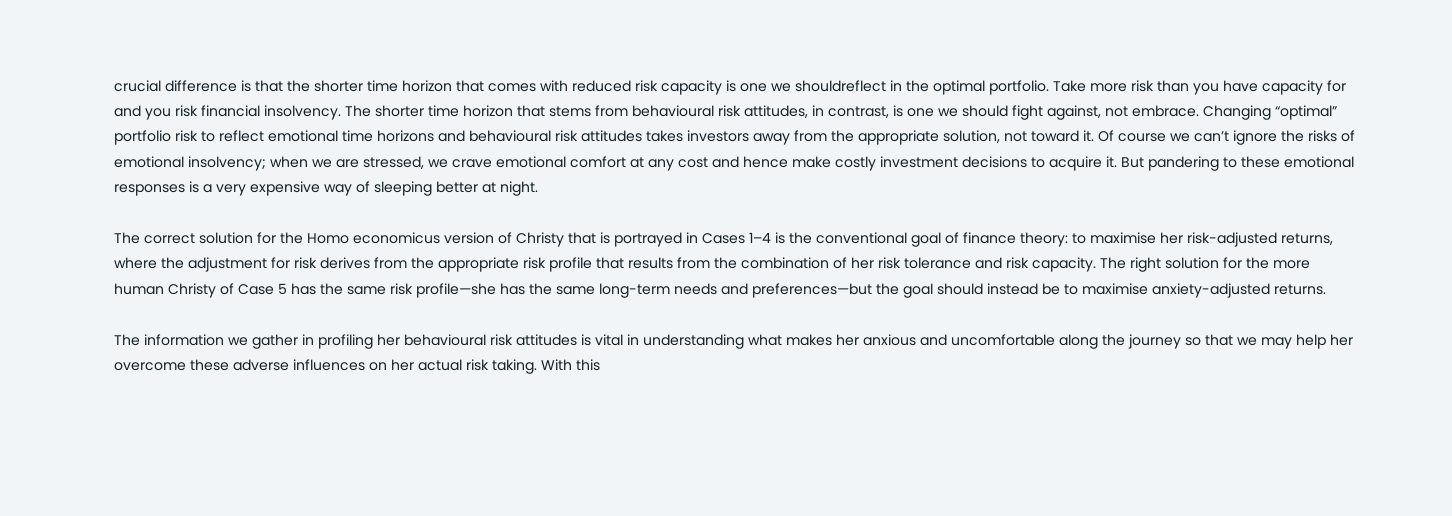crucial difference is that the shorter time horizon that comes with reduced risk capacity is one we shouldreflect in the optimal portfolio. Take more risk than you have capacity for and you risk financial insolvency. The shorter time horizon that stems from behavioural risk attitudes, in contrast, is one we should fight against, not embrace. Changing “optimal” portfolio risk to reflect emotional time horizons and behavioural risk attitudes takes investors away from the appropriate solution, not toward it. Of course we can’t ignore the risks of emotional insolvency; when we are stressed, we crave emotional comfort at any cost and hence make costly investment decisions to acquire it. But pandering to these emotional responses is a very expensive way of sleeping better at night.

The correct solution for the Homo economicus version of Christy that is portrayed in Cases 1–4 is the conventional goal of finance theory: to maximise her risk-adjusted returns, where the adjustment for risk derives from the appropriate risk profile that results from the combination of her risk tolerance and risk capacity. The right solution for the more human Christy of Case 5 has the same risk profile—she has the same long-term needs and preferences—but the goal should instead be to maximise anxiety-adjusted returns.

The information we gather in profiling her behavioural risk attitudes is vital in understanding what makes her anxious and uncomfortable along the journey so that we may help her overcome these adverse influences on her actual risk taking. With this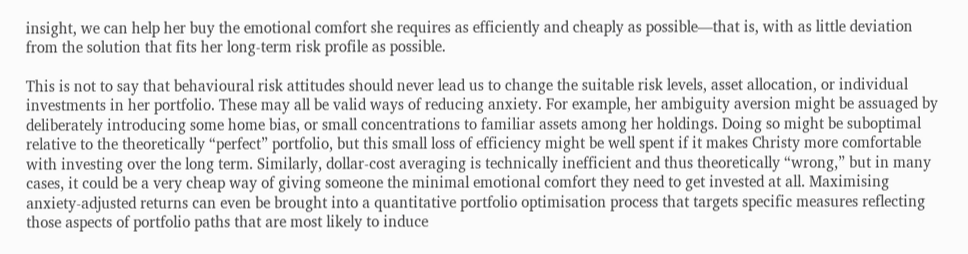insight, we can help her buy the emotional comfort she requires as efficiently and cheaply as possible—that is, with as little deviation from the solution that fits her long-term risk profile as possible.

This is not to say that behavioural risk attitudes should never lead us to change the suitable risk levels, asset allocation, or individual investments in her portfolio. These may all be valid ways of reducing anxiety. For example, her ambiguity aversion might be assuaged by deliberately introducing some home bias, or small concentrations to familiar assets among her holdings. Doing so might be suboptimal relative to the theoretically “perfect” portfolio, but this small loss of efficiency might be well spent if it makes Christy more comfortable with investing over the long term. Similarly, dollar-cost averaging is technically inefficient and thus theoretically “wrong,” but in many cases, it could be a very cheap way of giving someone the minimal emotional comfort they need to get invested at all. Maximising anxiety-adjusted returns can even be brought into a quantitative portfolio optimisation process that targets specific measures reflecting those aspects of portfolio paths that are most likely to induce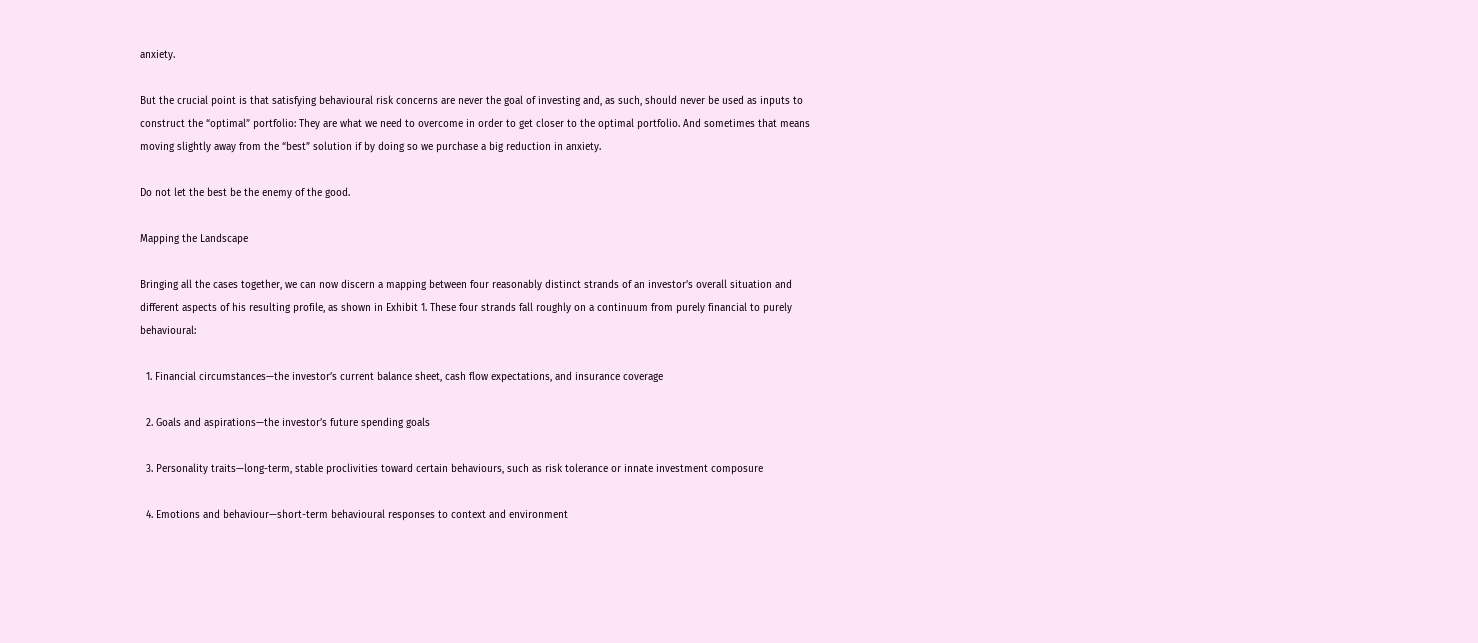anxiety.

But the crucial point is that satisfying behavioural risk concerns are never the goal of investing and, as such, should never be used as inputs to construct the “optimal” portfolio: They are what we need to overcome in order to get closer to the optimal portfolio. And sometimes that means moving slightly away from the “best” solution if by doing so we purchase a big reduction in anxiety.

Do not let the best be the enemy of the good.

Mapping the Landscape

Bringing all the cases together, we can now discern a mapping between four reasonably distinct strands of an investor’s overall situation and different aspects of his resulting profile, as shown in Exhibit 1. These four strands fall roughly on a continuum from purely financial to purely behavioural:

  1. Financial circumstances—the investor’s current balance sheet, cash flow expectations, and insurance coverage

  2. Goals and aspirations—the investor’s future spending goals

  3. Personality traits—long-term, stable proclivities toward certain behaviours, such as risk tolerance or innate investment composure

  4. Emotions and behaviour—short-term behavioural responses to context and environment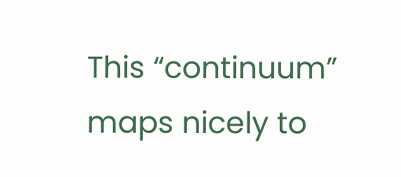This “continuum” maps nicely to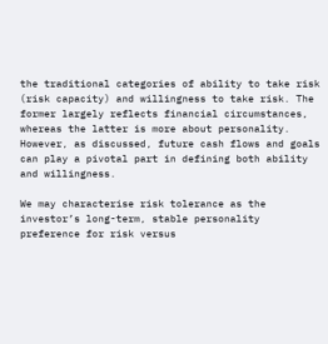the traditional categories of ability to take risk (risk capacity) and willingness to take risk. The former largely reflects financial circumstances, whereas the latter is more about personality. However, as discussed, future cash flows and goals can play a pivotal part in defining both ability and willingness.

We may characterise risk tolerance as the investor’s long-term, stable personality preference for risk versus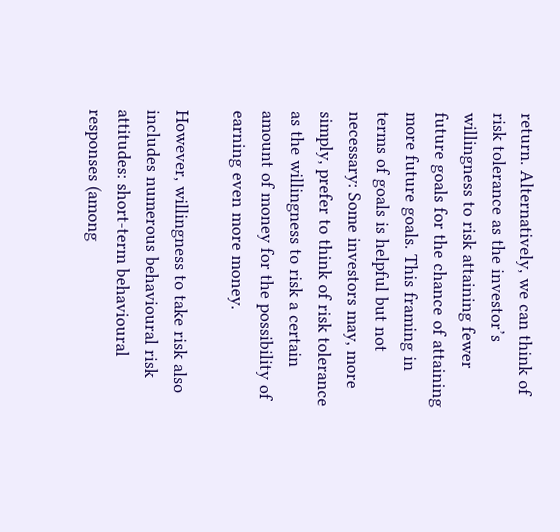return. Alternatively, we can think of risk tolerance as the investor’s willingness to risk attaining fewer future goals for the chance of attaining more future goals. This framing in terms of goals is helpful but not necessary: Some investors may, more simply, prefer to think of risk tolerance as the willingness to risk a certain amount of money for the possibility of earning even more money.

However, willingness to take risk also includes numerous behavioural risk attitudes: short-term behavioural responses (among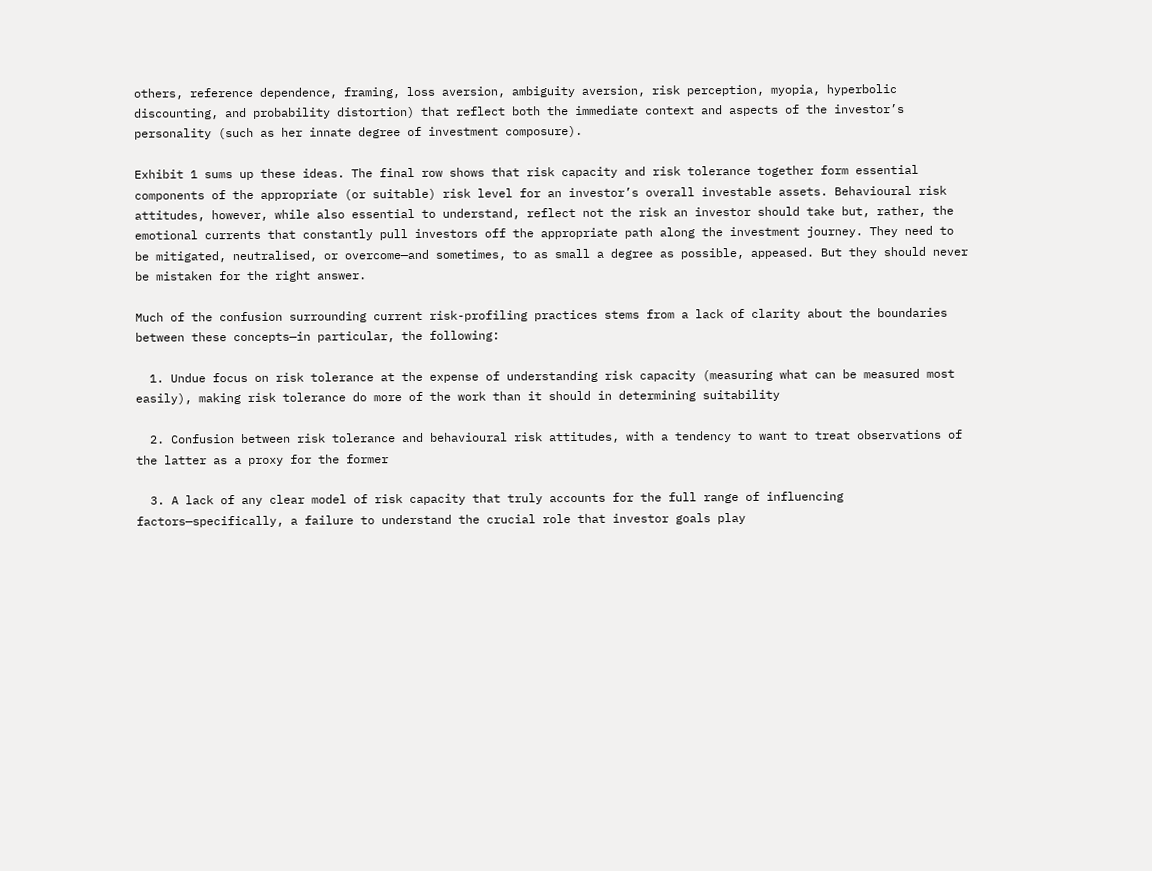others, reference dependence, framing, loss aversion, ambiguity aversion, risk perception, myopia, hyperbolic discounting, and probability distortion) that reflect both the immediate context and aspects of the investor’s personality (such as her innate degree of investment composure).

Exhibit 1 sums up these ideas. The final row shows that risk capacity and risk tolerance together form essential components of the appropriate (or suitable) risk level for an investor’s overall investable assets. Behavioural risk attitudes, however, while also essential to understand, reflect not the risk an investor should take but, rather, the emotional currents that constantly pull investors off the appropriate path along the investment journey. They need to be mitigated, neutralised, or overcome—and sometimes, to as small a degree as possible, appeased. But they should never be mistaken for the right answer.

Much of the confusion surrounding current risk-profiling practices stems from a lack of clarity about the boundaries between these concepts—in particular, the following:

  1. Undue focus on risk tolerance at the expense of understanding risk capacity (measuring what can be measured most easily), making risk tolerance do more of the work than it should in determining suitability

  2. Confusion between risk tolerance and behavioural risk attitudes, with a tendency to want to treat observations of the latter as a proxy for the former

  3. A lack of any clear model of risk capacity that truly accounts for the full range of influencing factors—specifically, a failure to understand the crucial role that investor goals play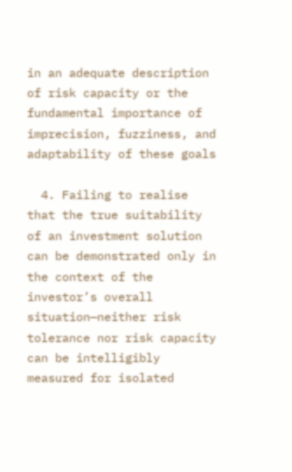in an adequate description of risk capacity or the fundamental importance of imprecision, fuzziness, and adaptability of these goals

  4. Failing to realise that the true suitability of an investment solution can be demonstrated only in the context of the investor’s overall situation—neither risk tolerance nor risk capacity can be intelligibly measured for isolated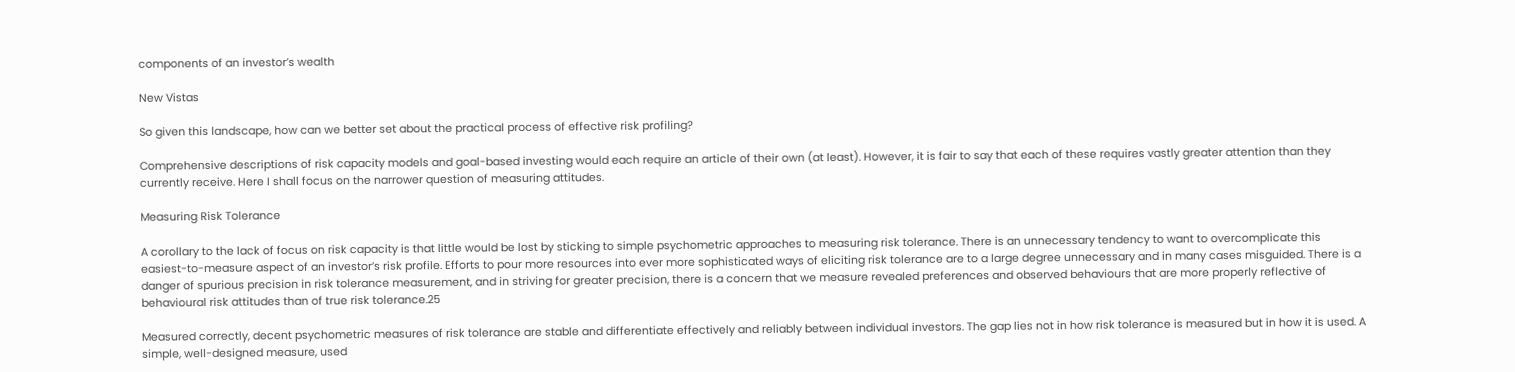components of an investor’s wealth

New Vistas

So given this landscape, how can we better set about the practical process of effective risk profiling?

Comprehensive descriptions of risk capacity models and goal-based investing would each require an article of their own (at least). However, it is fair to say that each of these requires vastly greater attention than they currently receive. Here I shall focus on the narrower question of measuring attitudes.

Measuring Risk Tolerance

A corollary to the lack of focus on risk capacity is that little would be lost by sticking to simple psychometric approaches to measuring risk tolerance. There is an unnecessary tendency to want to overcomplicate this easiest-to-measure aspect of an investor’s risk profile. Efforts to pour more resources into ever more sophisticated ways of eliciting risk tolerance are to a large degree unnecessary and in many cases misguided. There is a danger of spurious precision in risk tolerance measurement, and in striving for greater precision, there is a concern that we measure revealed preferences and observed behaviours that are more properly reflective of behavioural risk attitudes than of true risk tolerance.25

Measured correctly, decent psychometric measures of risk tolerance are stable and differentiate effectively and reliably between individual investors. The gap lies not in how risk tolerance is measured but in how it is used. A simple, well-designed measure, used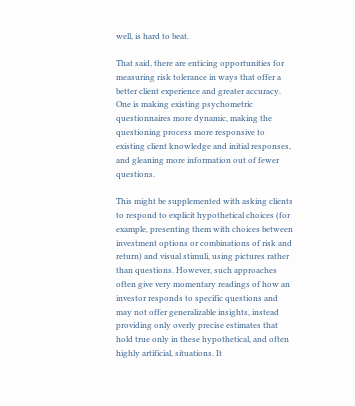well, is hard to beat.

That said, there are enticing opportunities for measuring risk tolerance in ways that offer a better client experience and greater accuracy. One is making existing psychometric questionnaires more dynamic, making the questioning process more responsive to existing client knowledge and initial responses, and gleaning more information out of fewer questions.

This might be supplemented with asking clients to respond to explicit hypothetical choices (for example, presenting them with choices between investment options or combinations of risk and return) and visual stimuli, using pictures rather than questions. However, such approaches often give very momentary readings of how an investor responds to specific questions and may not offer generalizable insights, instead providing only overly precise estimates that hold true only in these hypothetical, and often highly artificial, situations. It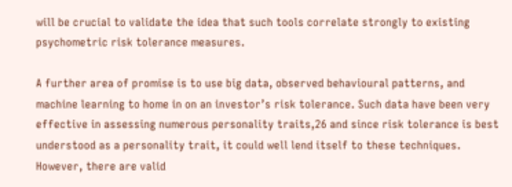will be crucial to validate the idea that such tools correlate strongly to existing psychometric risk tolerance measures.

A further area of promise is to use big data, observed behavioural patterns, and machine learning to home in on an investor’s risk tolerance. Such data have been very effective in assessing numerous personality traits,26 and since risk tolerance is best understood as a personality trait, it could well lend itself to these techniques. However, there are valid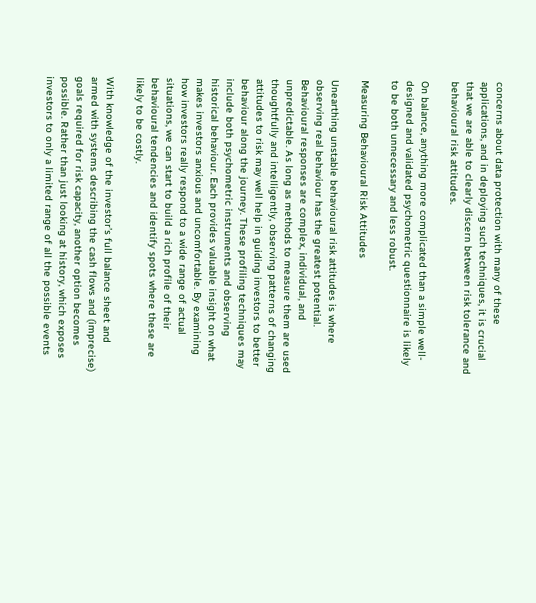concerns about data protection with many of these applications, and in deploying such techniques, it is crucial that we are able to clearly discern between risk tolerance and behavioural risk attitudes.

On balance, anything more complicated than a simple well-designed and validated psychometric questionnaire is likely to be both unnecessary and less robust.

Measuring Behavioural Risk Attitudes

Unearthing unstable behavioural risk attitudes is where observing real behaviour has the greatest potential. Behavioural responses are complex, individual, and unpredictable. As long as methods to measure them are used thoughtfully and intelligently, observing patterns of changing attitudes to risk may well help in guiding investors to better behaviour along the journey. These profiling techniques may include both psychometric instruments and observing historical behaviour. Each provides valuable insight on what makes investors anxious and uncomfortable. By examining how investors really respond to a wide range of actual situations, we can start to build a rich profile of their behavioural tendencies and identify spots where these are likely to be costly.

With knowledge of the investor’s full balance sheet and armed with systems describing the cash flows and (imprecise) goals required for risk capacity, another option becomes possible. Rather than just looking at history, which exposes investors to only a limited range of all the possible events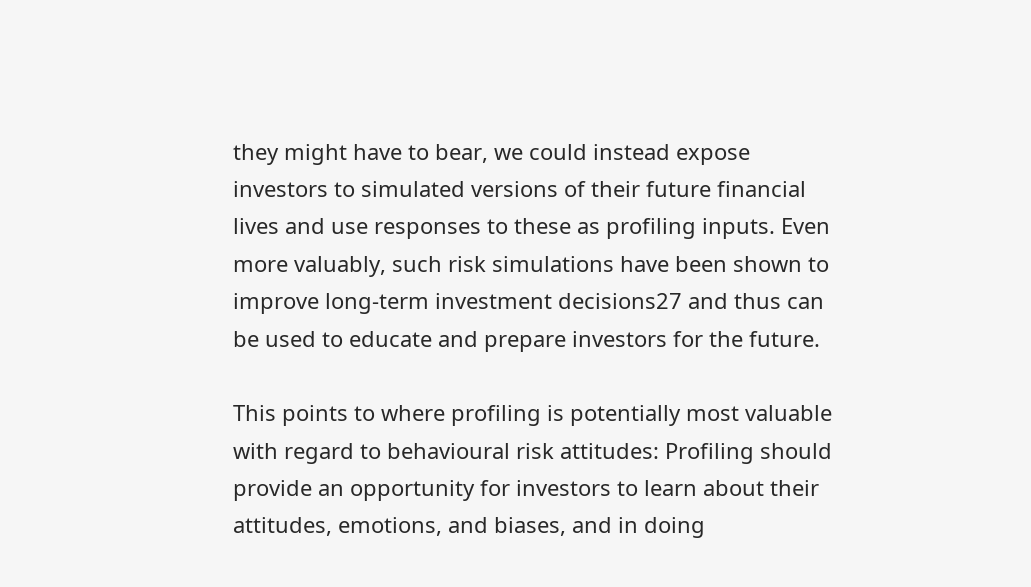they might have to bear, we could instead expose investors to simulated versions of their future financial lives and use responses to these as profiling inputs. Even more valuably, such risk simulations have been shown to improve long-term investment decisions27 and thus can be used to educate and prepare investors for the future.

This points to where profiling is potentially most valuable with regard to behavioural risk attitudes: Profiling should provide an opportunity for investors to learn about their attitudes, emotions, and biases, and in doing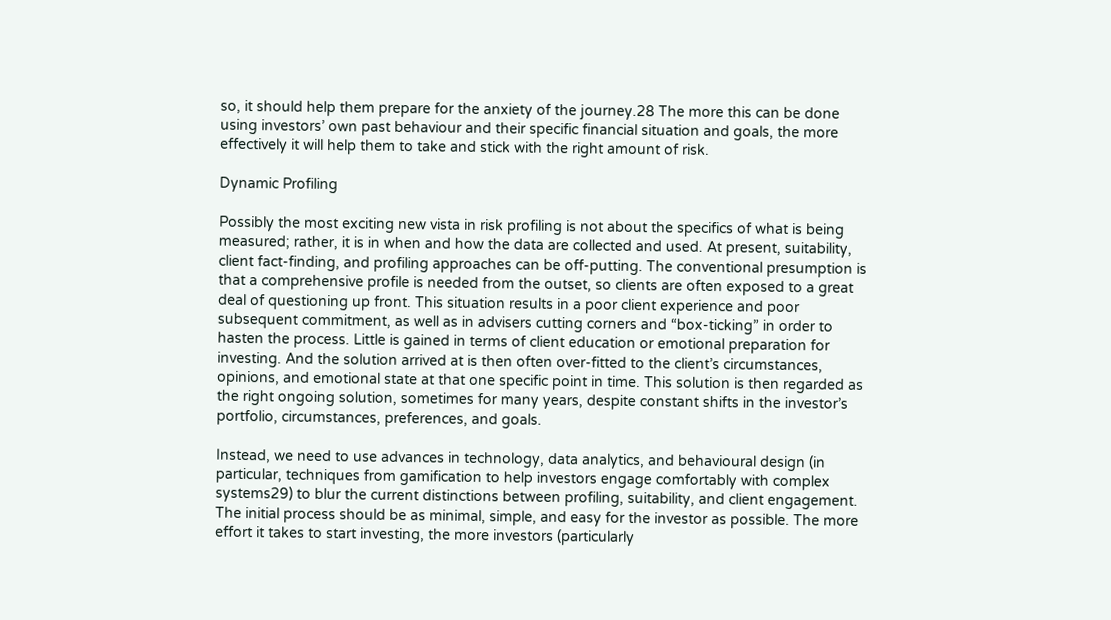so, it should help them prepare for the anxiety of the journey.28 The more this can be done using investors’ own past behaviour and their specific financial situation and goals, the more effectively it will help them to take and stick with the right amount of risk.

Dynamic Profiling

Possibly the most exciting new vista in risk profiling is not about the specifics of what is being measured; rather, it is in when and how the data are collected and used. At present, suitability, client fact-finding, and profiling approaches can be off-putting. The conventional presumption is that a comprehensive profile is needed from the outset, so clients are often exposed to a great deal of questioning up front. This situation results in a poor client experience and poor subsequent commitment, as well as in advisers cutting corners and “box-ticking” in order to hasten the process. Little is gained in terms of client education or emotional preparation for investing. And the solution arrived at is then often over-fitted to the client’s circumstances, opinions, and emotional state at that one specific point in time. This solution is then regarded as the right ongoing solution, sometimes for many years, despite constant shifts in the investor’s portfolio, circumstances, preferences, and goals.

Instead, we need to use advances in technology, data analytics, and behavioural design (in particular, techniques from gamification to help investors engage comfortably with complex systems29) to blur the current distinctions between profiling, suitability, and client engagement. The initial process should be as minimal, simple, and easy for the investor as possible. The more effort it takes to start investing, the more investors (particularly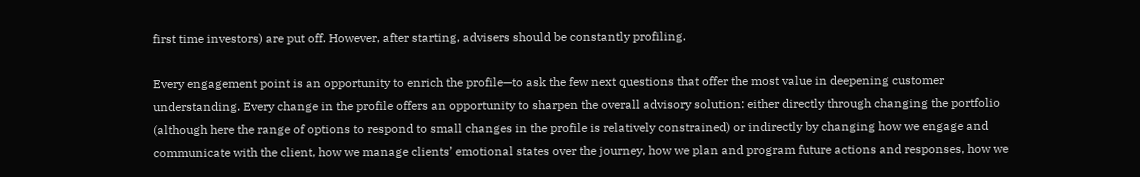first time investors) are put off. However, after starting, advisers should be constantly profiling.

Every engagement point is an opportunity to enrich the profile—to ask the few next questions that offer the most value in deepening customer understanding. Every change in the profile offers an opportunity to sharpen the overall advisory solution: either directly through changing the portfolio (although here the range of options to respond to small changes in the profile is relatively constrained) or indirectly by changing how we engage and communicate with the client, how we manage clients’ emotional states over the journey, how we plan and program future actions and responses, how we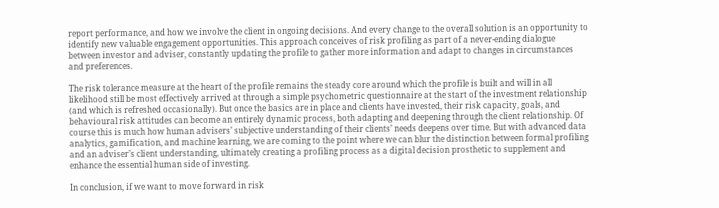report performance, and how we involve the client in ongoing decisions. And every change to the overall solution is an opportunity to identify new valuable engagement opportunities. This approach conceives of risk profiling as part of a never-ending dialogue between investor and adviser, constantly updating the profile to gather more information and adapt to changes in circumstances and preferences.

The risk tolerance measure at the heart of the profile remains the steady core around which the profile is built and will in all likelihood still be most effectively arrived at through a simple psychometric questionnaire at the start of the investment relationship (and which is refreshed occasionally). But once the basics are in place and clients have invested, their risk capacity, goals, and behavioural risk attitudes can become an entirely dynamic process, both adapting and deepening through the client relationship. Of course this is much how human advisers’ subjective understanding of their clients’ needs deepens over time. But with advanced data analytics, gamification, and machine learning, we are coming to the point where we can blur the distinction between formal profiling and an adviser’s client understanding, ultimately creating a profiling process as a digital decision prosthetic to supplement and enhance the essential human side of investing.

In conclusion, if we want to move forward in risk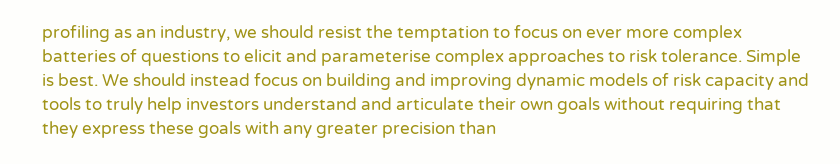profiling as an industry, we should resist the temptation to focus on ever more complex batteries of questions to elicit and parameterise complex approaches to risk tolerance. Simple is best. We should instead focus on building and improving dynamic models of risk capacity and tools to truly help investors understand and articulate their own goals without requiring that they express these goals with any greater precision than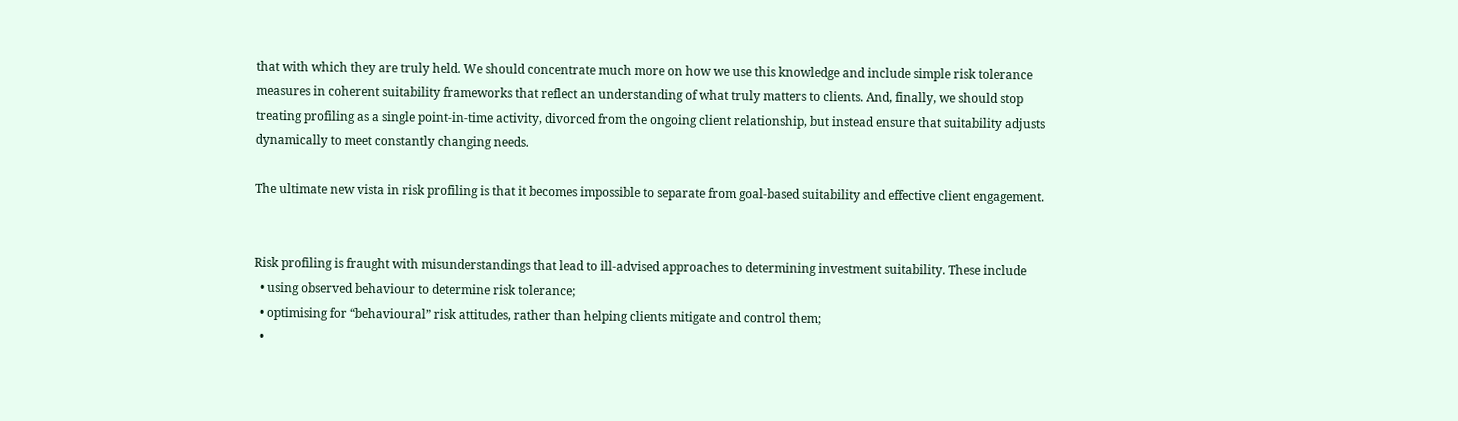that with which they are truly held. We should concentrate much more on how we use this knowledge and include simple risk tolerance measures in coherent suitability frameworks that reflect an understanding of what truly matters to clients. And, finally, we should stop treating profiling as a single point-in-time activity, divorced from the ongoing client relationship, but instead ensure that suitability adjusts dynamically to meet constantly changing needs.

The ultimate new vista in risk profiling is that it becomes impossible to separate from goal-based suitability and effective client engagement.


Risk profiling is fraught with misunderstandings that lead to ill-advised approaches to determining investment suitability. These include
  • using observed behaviour to determine risk tolerance;
  • optimising for “behavioural” risk attitudes, rather than helping clients mitigate and control them;
  •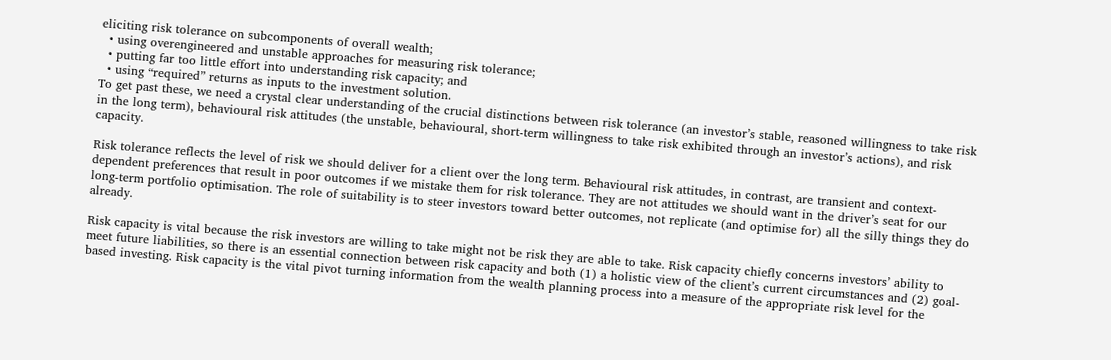eliciting risk tolerance on subcomponents of overall wealth;
  • using overengineered and unstable approaches for measuring risk tolerance;
  • putting far too little effort into understanding risk capacity; and
  • using “required” returns as inputs to the investment solution.
To get past these, we need a crystal clear understanding of the crucial distinctions between risk tolerance (an investor’s stable, reasoned willingness to take risk in the long term), behavioural risk attitudes (the unstable, behavioural, short-term willingness to take risk exhibited through an investor’s actions), and risk capacity.

Risk tolerance reflects the level of risk we should deliver for a client over the long term. Behavioural risk attitudes, in contrast, are transient and context-dependent preferences that result in poor outcomes if we mistake them for risk tolerance. They are not attitudes we should want in the driver’s seat for our long-term portfolio optimisation. The role of suitability is to steer investors toward better outcomes, not replicate (and optimise for) all the silly things they do already.

Risk capacity is vital because the risk investors are willing to take might not be risk they are able to take. Risk capacity chiefly concerns investors’ ability to meet future liabilities, so there is an essential connection between risk capacity and both (1) a holistic view of the client’s current circumstances and (2) goal-based investing. Risk capacity is the vital pivot turning information from the wealth planning process into a measure of the appropriate risk level for the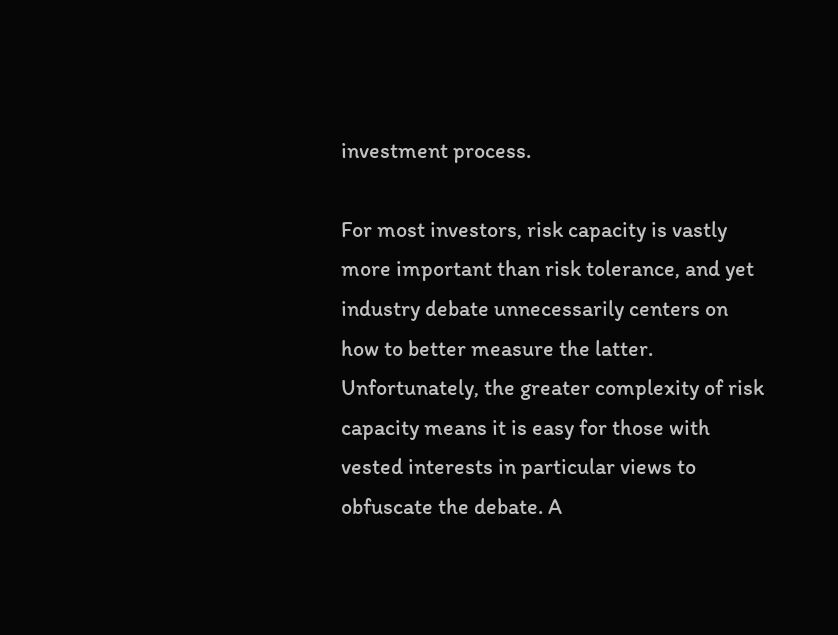investment process.

For most investors, risk capacity is vastly more important than risk tolerance, and yet industry debate unnecessarily centers on how to better measure the latter. Unfortunately, the greater complexity of risk capacity means it is easy for those with vested interests in particular views to obfuscate the debate. A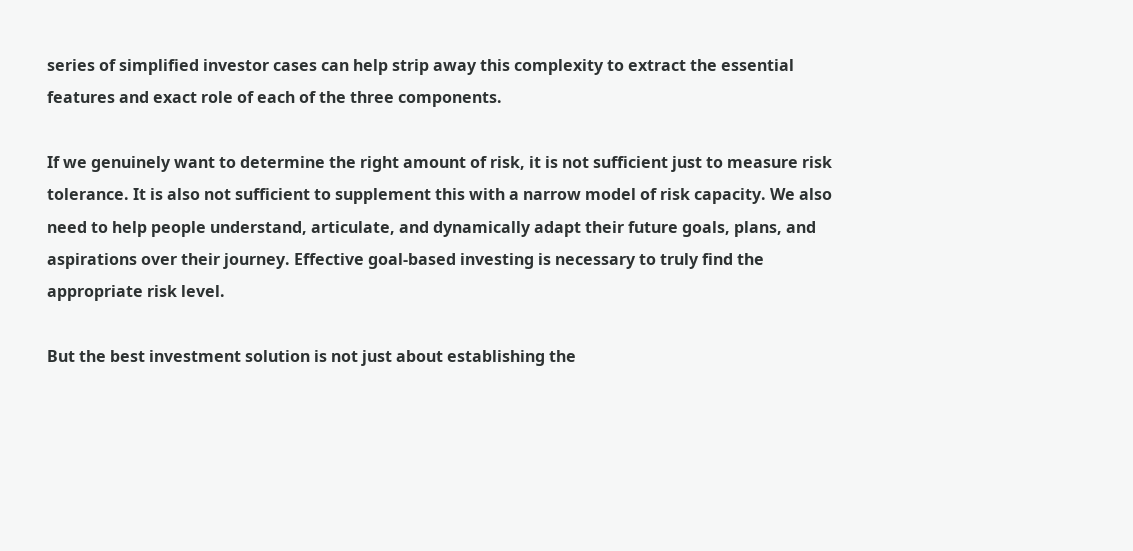series of simplified investor cases can help strip away this complexity to extract the essential features and exact role of each of the three components.

If we genuinely want to determine the right amount of risk, it is not sufficient just to measure risk tolerance. It is also not sufficient to supplement this with a narrow model of risk capacity. We also need to help people understand, articulate, and dynamically adapt their future goals, plans, and aspirations over their journey. Effective goal-based investing is necessary to truly find the appropriate risk level.

But the best investment solution is not just about establishing the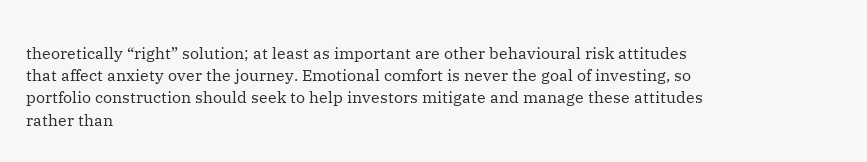theoretically “right” solution; at least as important are other behavioural risk attitudes that affect anxiety over the journey. Emotional comfort is never the goal of investing, so portfolio construction should seek to help investors mitigate and manage these attitudes rather than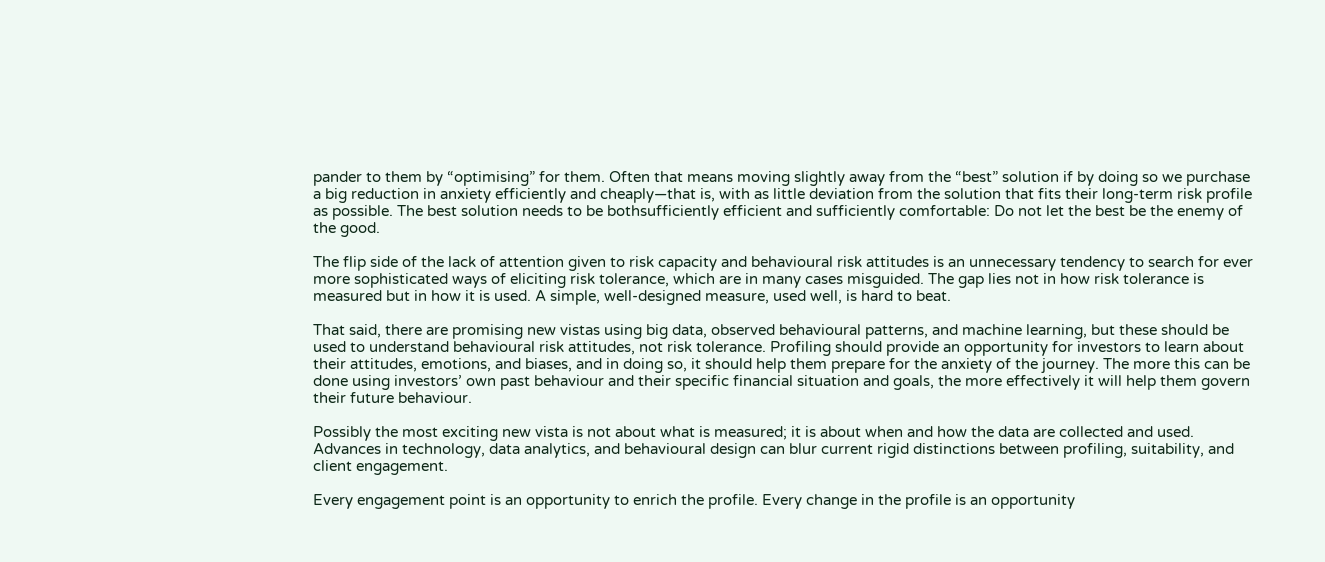pander to them by “optimising” for them. Often that means moving slightly away from the “best” solution if by doing so we purchase a big reduction in anxiety efficiently and cheaply—that is, with as little deviation from the solution that fits their long-term risk profile as possible. The best solution needs to be bothsufficiently efficient and sufficiently comfortable: Do not let the best be the enemy of the good.

The flip side of the lack of attention given to risk capacity and behavioural risk attitudes is an unnecessary tendency to search for ever more sophisticated ways of eliciting risk tolerance, which are in many cases misguided. The gap lies not in how risk tolerance is measured but in how it is used. A simple, well-designed measure, used well, is hard to beat.

That said, there are promising new vistas using big data, observed behavioural patterns, and machine learning, but these should be used to understand behavioural risk attitudes, not risk tolerance. Profiling should provide an opportunity for investors to learn about their attitudes, emotions, and biases, and in doing so, it should help them prepare for the anxiety of the journey. The more this can be done using investors’ own past behaviour and their specific financial situation and goals, the more effectively it will help them govern their future behaviour.

Possibly the most exciting new vista is not about what is measured; it is about when and how the data are collected and used. Advances in technology, data analytics, and behavioural design can blur current rigid distinctions between profiling, suitability, and client engagement.

Every engagement point is an opportunity to enrich the profile. Every change in the profile is an opportunity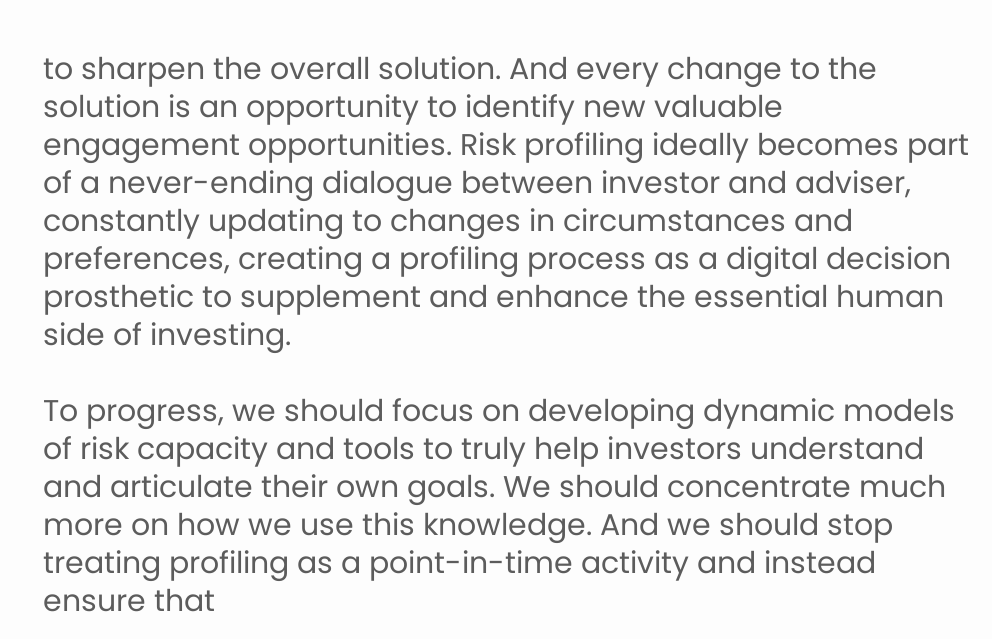to sharpen the overall solution. And every change to the solution is an opportunity to identify new valuable engagement opportunities. Risk profiling ideally becomes part of a never-ending dialogue between investor and adviser, constantly updating to changes in circumstances and preferences, creating a profiling process as a digital decision prosthetic to supplement and enhance the essential human side of investing.

To progress, we should focus on developing dynamic models of risk capacity and tools to truly help investors understand and articulate their own goals. We should concentrate much more on how we use this knowledge. And we should stop treating profiling as a point-in-time activity and instead ensure that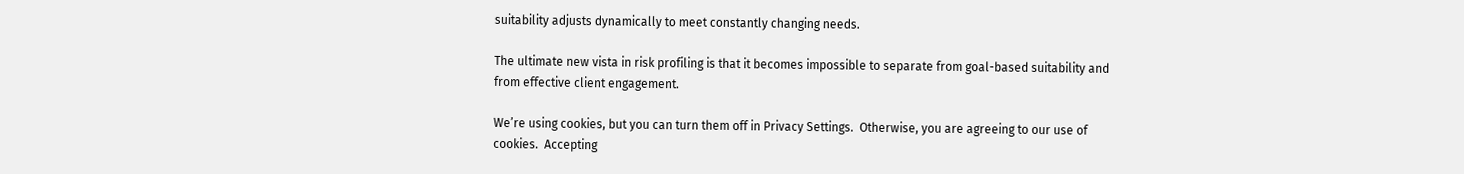suitability adjusts dynamically to meet constantly changing needs.

The ultimate new vista in risk profiling is that it becomes impossible to separate from goal-based suitability and from effective client engagement.

We’re using cookies, but you can turn them off in Privacy Settings.  Otherwise, you are agreeing to our use of cookies.  Accepting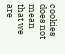cookies does not mean that we are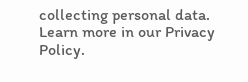collecting personal data. Learn more in our Privacy Policy.